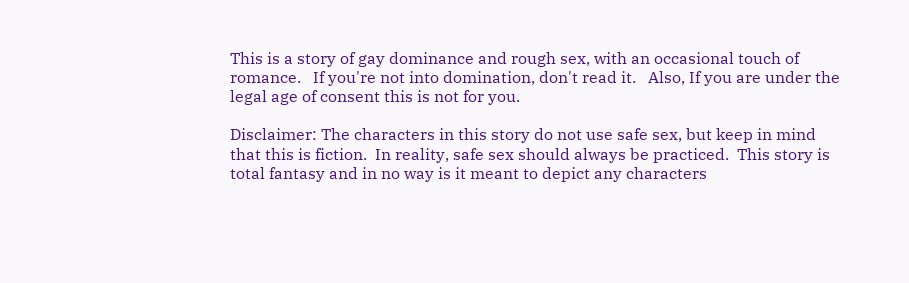This is a story of gay dominance and rough sex, with an occasional touch of romance.   If you're not into domination, don't read it.   Also, If you are under the legal age of consent this is not for you.

Disclaimer: The characters in this story do not use safe sex, but keep in mind that this is fiction.  In reality, safe sex should always be practiced.  This story is total fantasy and in no way is it meant to depict any characters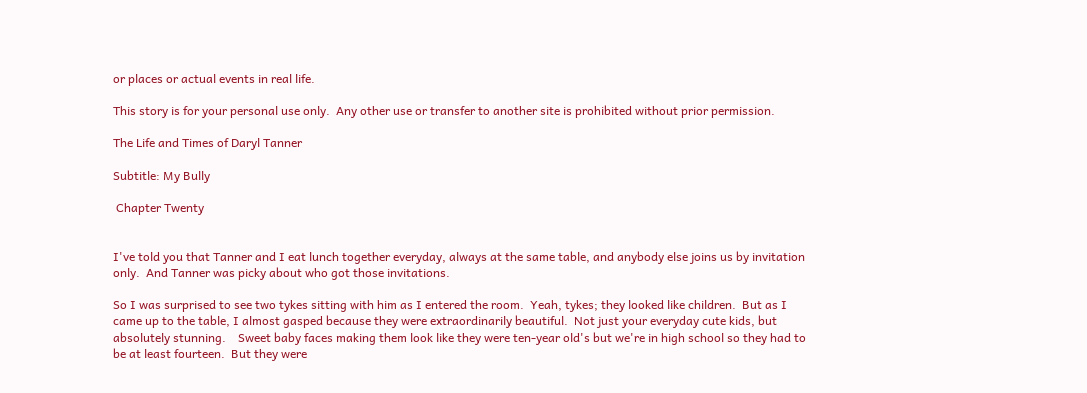or places or actual events in real life.

This story is for your personal use only.  Any other use or transfer to another site is prohibited without prior permission.

The Life and Times of Daryl Tanner

Subtitle: My Bully

 Chapter Twenty


I've told you that Tanner and I eat lunch together everyday, always at the same table, and anybody else joins us by invitation only.  And Tanner was picky about who got those invitations.

So I was surprised to see two tykes sitting with him as I entered the room.  Yeah, tykes; they looked like children.  But as I came up to the table, I almost gasped because they were extraordinarily beautiful.  Not just your everyday cute kids, but absolutely stunning.    Sweet baby faces making them look like they were ten-year old's but we're in high school so they had to be at least fourteen.  But they were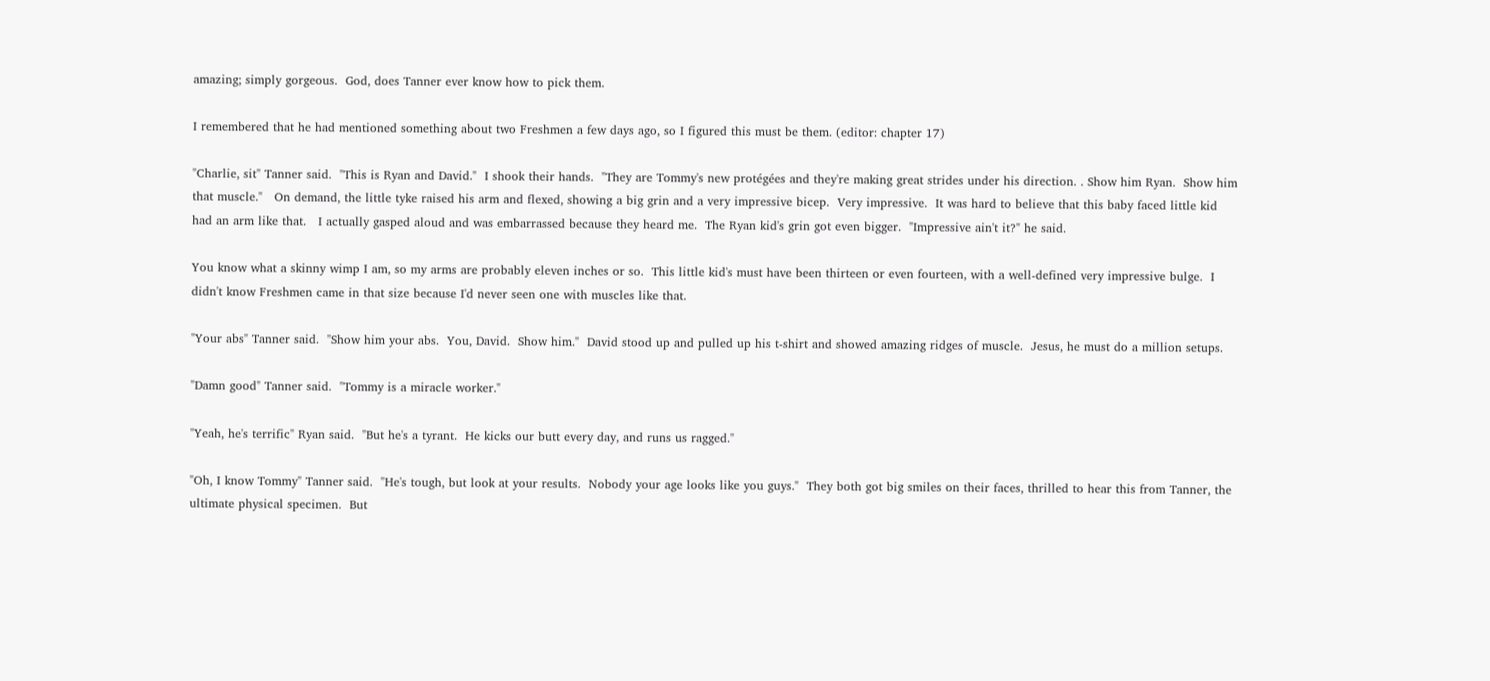amazing; simply gorgeous.  God, does Tanner ever know how to pick them.

I remembered that he had mentioned something about two Freshmen a few days ago, so I figured this must be them. (editor: chapter 17)

"Charlie, sit" Tanner said.  "This is Ryan and David."  I shook their hands.  "They are Tommy's new protégées and they're making great strides under his direction. . Show him Ryan.  Show him that muscle."   On demand, the little tyke raised his arm and flexed, showing a big grin and a very impressive bicep.  Very impressive.  It was hard to believe that this baby faced little kid had an arm like that.   I actually gasped aloud and was embarrassed because they heard me.  The Ryan kid's grin got even bigger.  "Impressive ain't it?" he said.

You know what a skinny wimp I am, so my arms are probably eleven inches or so.  This little kid's must have been thirteen or even fourteen, with a well-defined very impressive bulge.  I didn't know Freshmen came in that size because I'd never seen one with muscles like that.

"Your abs" Tanner said.  "Show him your abs.  You, David.  Show him."  David stood up and pulled up his t-shirt and showed amazing ridges of muscle.  Jesus, he must do a million setups.

"Damn good" Tanner said.  "Tommy is a miracle worker."

"Yeah, he's terrific" Ryan said.  "But he's a tyrant.  He kicks our butt every day, and runs us ragged."

"Oh, I know Tommy" Tanner said.  "He's tough, but look at your results.  Nobody your age looks like you guys."  They both got big smiles on their faces, thrilled to hear this from Tanner, the ultimate physical specimen.  But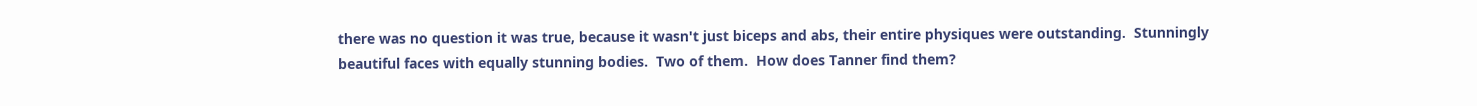there was no question it was true, because it wasn't just biceps and abs, their entire physiques were outstanding.  Stunningly beautiful faces with equally stunning bodies.  Two of them.  How does Tanner find them?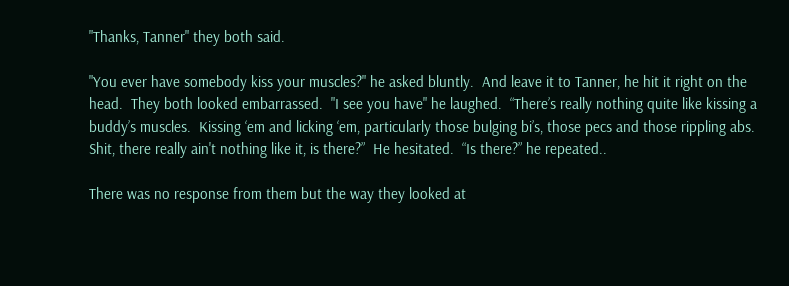"Thanks, Tanner" they both said.

"You ever have somebody kiss your muscles?" he asked bluntly.  And leave it to Tanner, he hit it right on the head.  They both looked embarrassed.  "I see you have" he laughed.  “There’s really nothing quite like kissing a buddy’s muscles.  Kissing ‘em and licking ‘em, particularly those bulging bi’s, those pecs and those rippling abs.  Shit, there really ain't nothing like it, is there?”  He hesitated.  “Is there?” he repeated..

There was no response from them but the way they looked at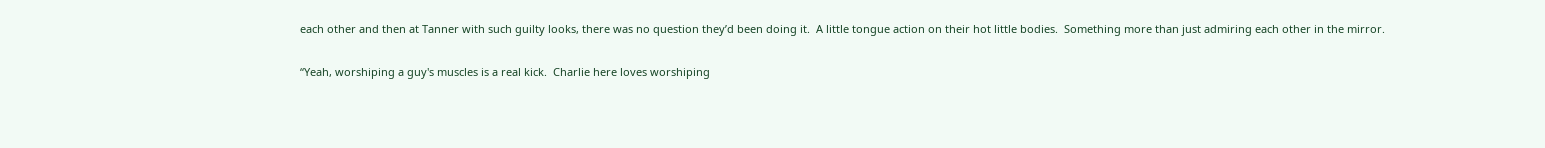each other and then at Tanner with such guilty looks, there was no question they’d been doing it.  A little tongue action on their hot little bodies.  Something more than just admiring each other in the mirror.

“Yeah, worshiping a guy's muscles is a real kick.  Charlie here loves worshiping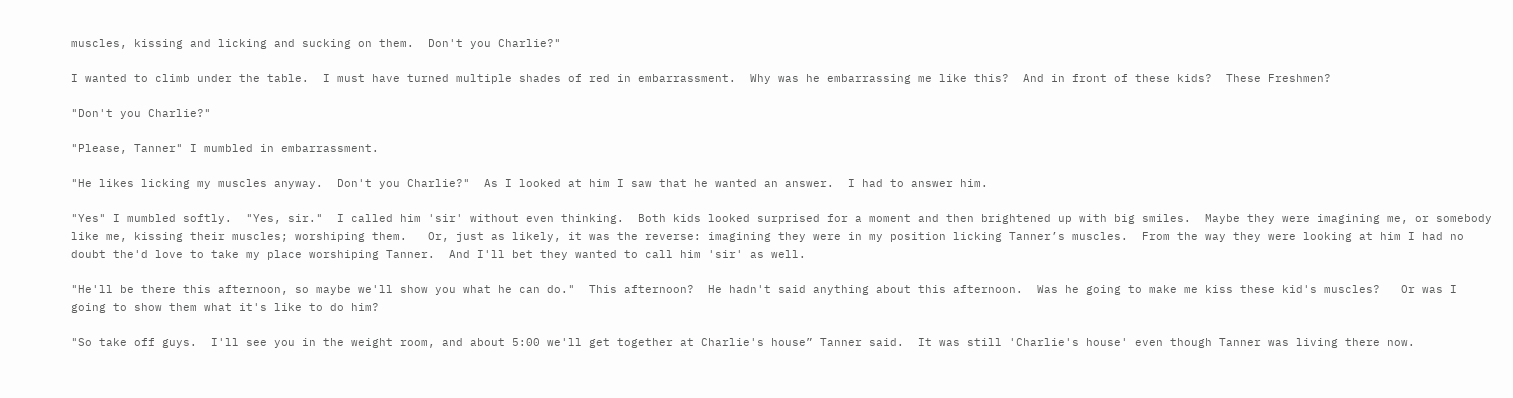muscles, kissing and licking and sucking on them.  Don't you Charlie?"

I wanted to climb under the table.  I must have turned multiple shades of red in embarrassment.  Why was he embarrassing me like this?  And in front of these kids?  These Freshmen?

"Don't you Charlie?"

"Please, Tanner" I mumbled in embarrassment.

"He likes licking my muscles anyway.  Don't you Charlie?"  As I looked at him I saw that he wanted an answer.  I had to answer him.

"Yes" I mumbled softly.  "Yes, sir."  I called him 'sir' without even thinking.  Both kids looked surprised for a moment and then brightened up with big smiles.  Maybe they were imagining me, or somebody like me, kissing their muscles; worshiping them.   Or, just as likely, it was the reverse: imagining they were in my position licking Tanner’s muscles.  From the way they were looking at him I had no doubt the'd love to take my place worshiping Tanner.  And I'll bet they wanted to call him 'sir' as well.

"He'll be there this afternoon, so maybe we'll show you what he can do."  This afternoon?  He hadn't said anything about this afternoon.  Was he going to make me kiss these kid's muscles?   Or was I going to show them what it's like to do him?

"So take off guys.  I'll see you in the weight room, and about 5:00 we'll get together at Charlie's house” Tanner said.  It was still 'Charlie's house' even though Tanner was living there now.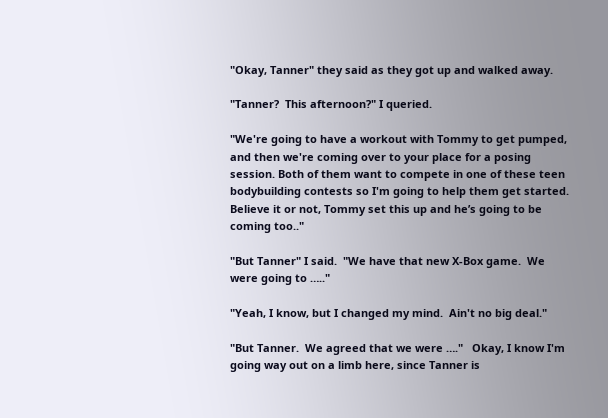"Okay, Tanner" they said as they got up and walked away.

"Tanner?  This afternoon?" I queried.

"We're going to have a workout with Tommy to get pumped, and then we're coming over to your place for a posing session. Both of them want to compete in one of these teen bodybuilding contests so I'm going to help them get started.  Believe it or not, Tommy set this up and he’s going to be coming too.."

"But Tanner" I said.  "We have that new X-Box game.  We were going to ….."

"Yeah, I know, but I changed my mind.  Ain't no big deal."

"But Tanner.  We agreed that we were …."   Okay, I know I'm going way out on a limb here, since Tanner is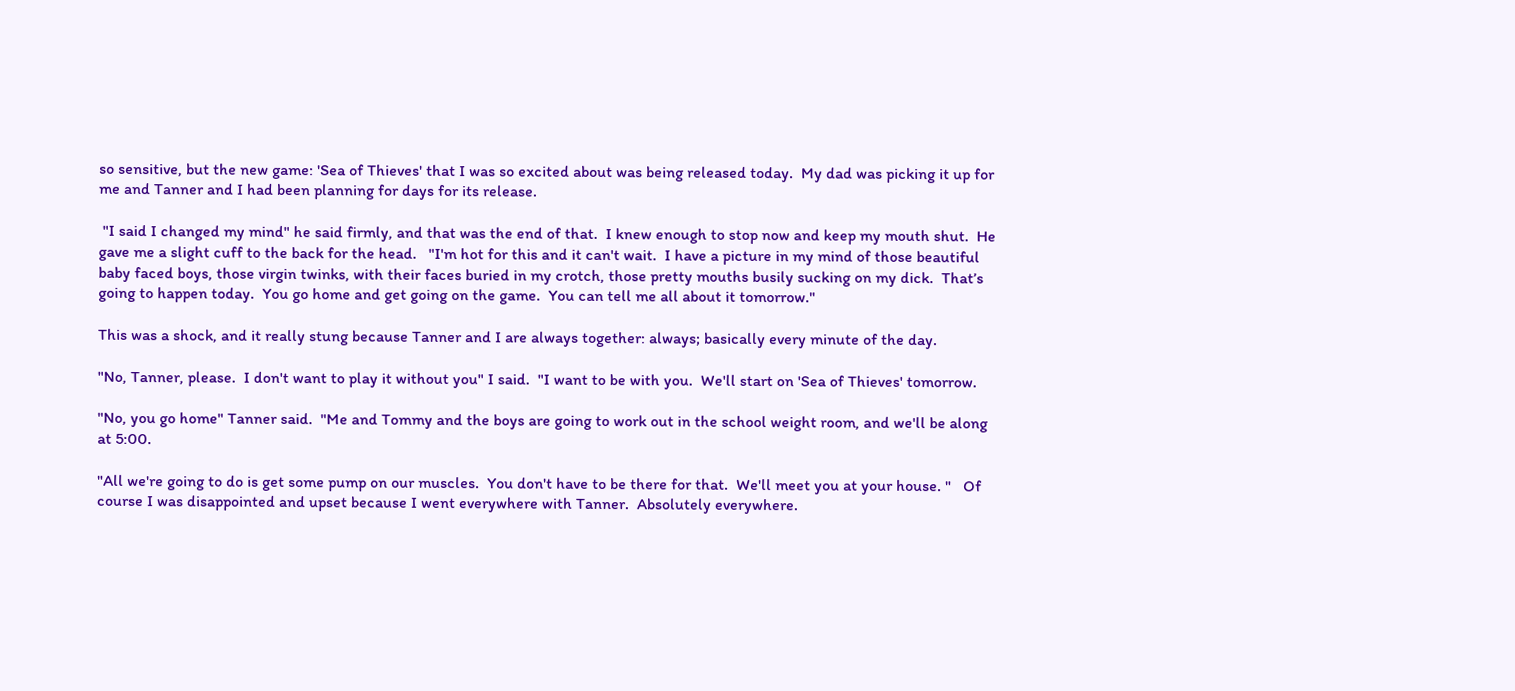so sensitive, but the new game: 'Sea of Thieves' that I was so excited about was being released today.  My dad was picking it up for me and Tanner and I had been planning for days for its release.

 "I said I changed my mind" he said firmly, and that was the end of that.  I knew enough to stop now and keep my mouth shut.  He gave me a slight cuff to the back for the head.   "I'm hot for this and it can't wait.  I have a picture in my mind of those beautiful baby faced boys, those virgin twinks, with their faces buried in my crotch, those pretty mouths busily sucking on my dick.  That’s going to happen today.  You go home and get going on the game.  You can tell me all about it tomorrow."

This was a shock, and it really stung because Tanner and I are always together: always; basically every minute of the day.

"No, Tanner, please.  I don't want to play it without you" I said.  "I want to be with you.  We'll start on 'Sea of Thieves' tomorrow.

"No, you go home" Tanner said.  "Me and Tommy and the boys are going to work out in the school weight room, and we'll be along at 5:00.

"All we're going to do is get some pump on our muscles.  You don't have to be there for that.  We'll meet you at your house. "   Of course I was disappointed and upset because I went everywhere with Tanner.  Absolutely everywhere.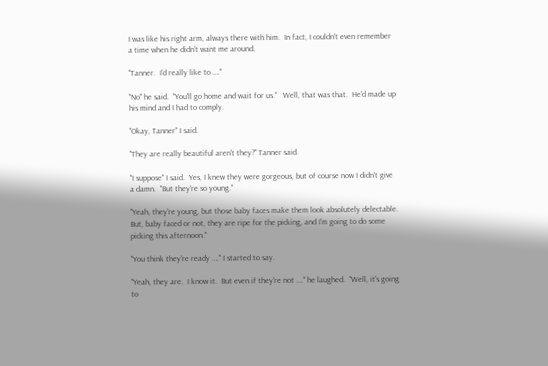I was like his right arm, always there with him.  In fact, I couldn't even remember a time when he didn't want me around.

"Tanner.  I'd really like to …."

"No" he said.  "You'll go home and wait for us."   Well, that was that.  He'd made up his mind and I had to comply.

"Okay, Tanner" I said.

"They are really beautiful aren't they?" Tanner said.

"I suppose" I said.  Yes, I knew they were gorgeous, but of course now I didn't give a damn.  "But they're so young."

"Yeah, they're young, but those baby faces make them look absolutely delectable.  But, baby faced or not, they are ripe for the picking, and I'm going to do some picking this afternoon."

"You think they're ready …." I started to say.

"Yeah, they are.  I know it.  But even if they're not …." he laughed.  "Well, it's going to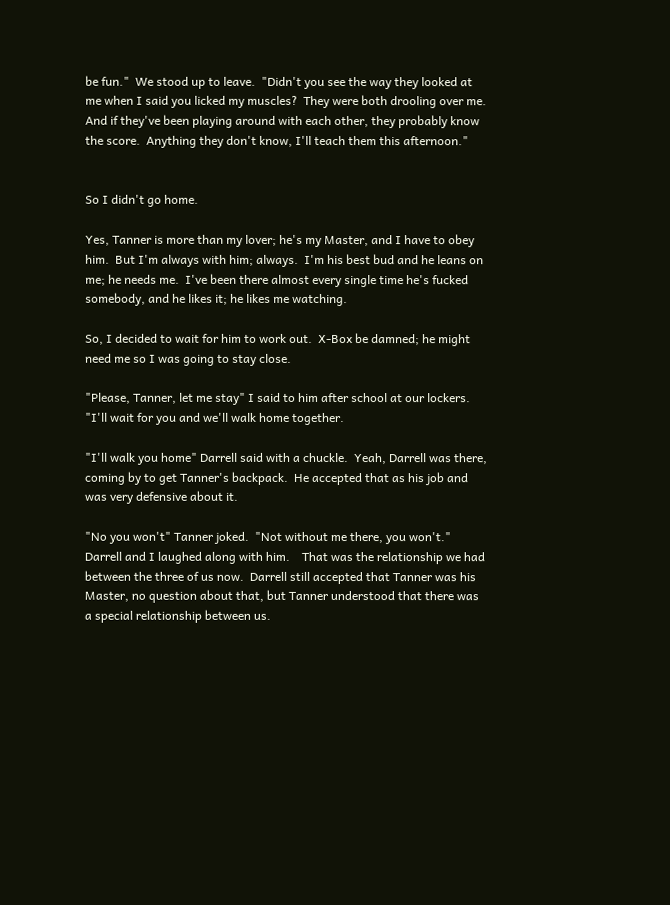be fun."  We stood up to leave.  "Didn't you see the way they looked at me when I said you licked my muscles?  They were both drooling over me.  And if they've been playing around with each other, they probably know the score.  Anything they don't know, I'll teach them this afternoon."


So I didn't go home.

Yes, Tanner is more than my lover; he's my Master, and I have to obey him.  But I'm always with him; always.  I'm his best bud and he leans on me; he needs me.  I've been there almost every single time he's fucked somebody, and he likes it; he likes me watching.

So, I decided to wait for him to work out.  X-Box be damned; he might need me so I was going to stay close.

"Please, Tanner, let me stay" I said to him after school at our lockers.  "I'll wait for you and we'll walk home together.

"I'll walk you home" Darrell said with a chuckle.  Yeah, Darrell was there, coming by to get Tanner's backpack.  He accepted that as his job and was very defensive about it.

"No you won't" Tanner joked.  "Not without me there, you won't."  Darrell and I laughed along with him.    That was the relationship we had between the three of us now.  Darrell still accepted that Tanner was his Master, no question about that, but Tanner understood that there was a special relationship between us.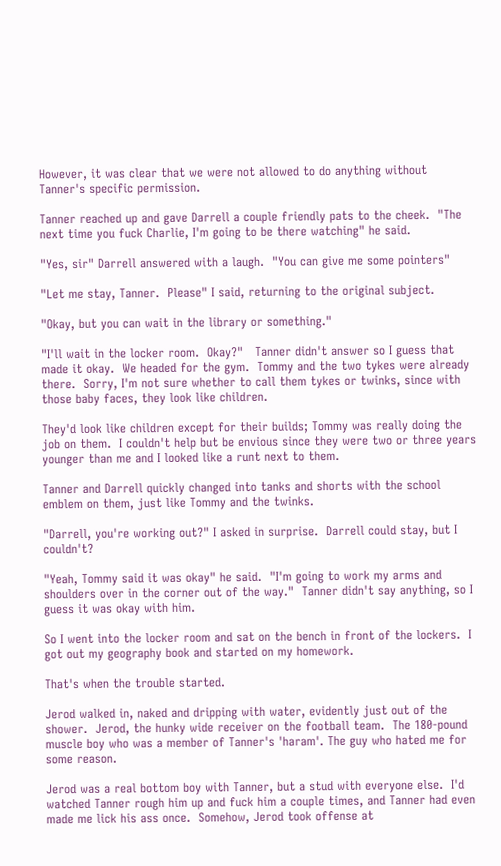However, it was clear that we were not allowed to do anything without Tanner's specific permission.

Tanner reached up and gave Darrell a couple friendly pats to the cheek.  "The next time you fuck Charlie, I'm going to be there watching" he said.

"Yes, sir" Darrell answered with a laugh.  "You can give me some pointers"

"Let me stay, Tanner.  Please" I said, returning to the original subject.

"Okay, but you can wait in the library or something."

"I'll wait in the locker room.  Okay?"   Tanner didn't answer so I guess that made it okay.  We headed for the gym.  Tommy and the two tykes were already there.  Sorry, I'm not sure whether to call them tykes or twinks, since with those baby faces, they look like children.

They'd look like children except for their builds; Tommy was really doing the job on them.  I couldn't help but be envious since they were two or three years younger than me and I looked like a runt next to them.

Tanner and Darrell quickly changed into tanks and shorts with the school emblem on them, just like Tommy and the twinks.

"Darrell, you're working out?" I asked in surprise.  Darrell could stay, but I couldn't?

"Yeah, Tommy said it was okay" he said.  "I'm going to work my arms and shoulders over in the corner out of the way."  Tanner didn't say anything, so I guess it was okay with him.

So I went into the locker room and sat on the bench in front of the lockers.  I got out my geography book and started on my homework.

That's when the trouble started.

Jerod walked in, naked and dripping with water, evidently just out of the shower.  Jerod, the hunky wide receiver on the football team.  The 180-pound muscle boy who was a member of Tanner's 'haram'. The guy who hated me for some reason.

Jerod was a real bottom boy with Tanner, but a stud with everyone else.  I'd watched Tanner rough him up and fuck him a couple times, and Tanner had even made me lick his ass once.  Somehow, Jerod took offense at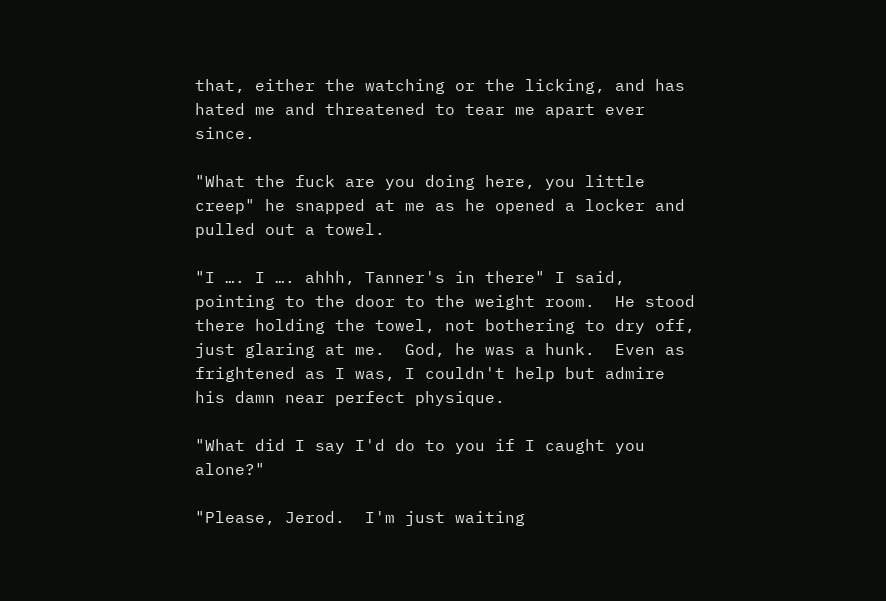that, either the watching or the licking, and has hated me and threatened to tear me apart ever since.

"What the fuck are you doing here, you little creep" he snapped at me as he opened a locker and pulled out a towel.

"I …. I …. ahhh, Tanner's in there" I said, pointing to the door to the weight room.  He stood there holding the towel, not bothering to dry off, just glaring at me.  God, he was a hunk.  Even as frightened as I was, I couldn't help but admire his damn near perfect physique.

"What did I say I'd do to you if I caught you alone?"

"Please, Jerod.  I'm just waiting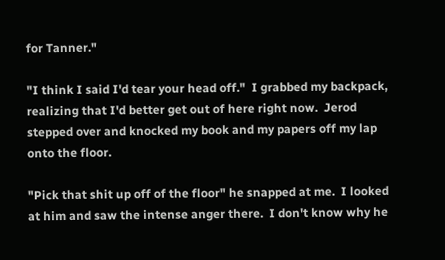for Tanner."

"I think I said I'd tear your head off."  I grabbed my backpack, realizing that I'd better get out of here right now.  Jerod stepped over and knocked my book and my papers off my lap onto the floor.

"Pick that shit up off of the floor" he snapped at me.  I looked at him and saw the intense anger there.  I don't know why he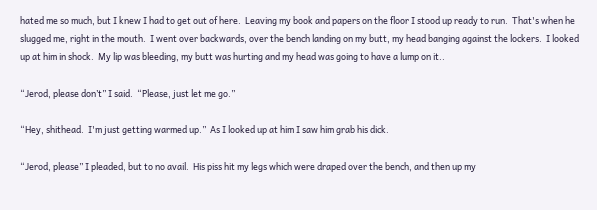hated me so much, but I knew I had to get out of here.  Leaving my book and papers on the floor I stood up ready to run.  That's when he slugged me, right in the mouth.  I went over backwards, over the bench landing on my butt, my head banging against the lockers.  I looked up at him in shock.  My lip was bleeding, my butt was hurting and my head was going to have a lump on it..

“Jerod, please don’t” I said.  “Please, just let me go.”

“Hey, shithead.  I'm just getting warmed up.”  As I looked up at him I saw him grab his dick.

“Jerod, please” I pleaded, but to no avail.  His piss hit my legs which were draped over the bench, and then up my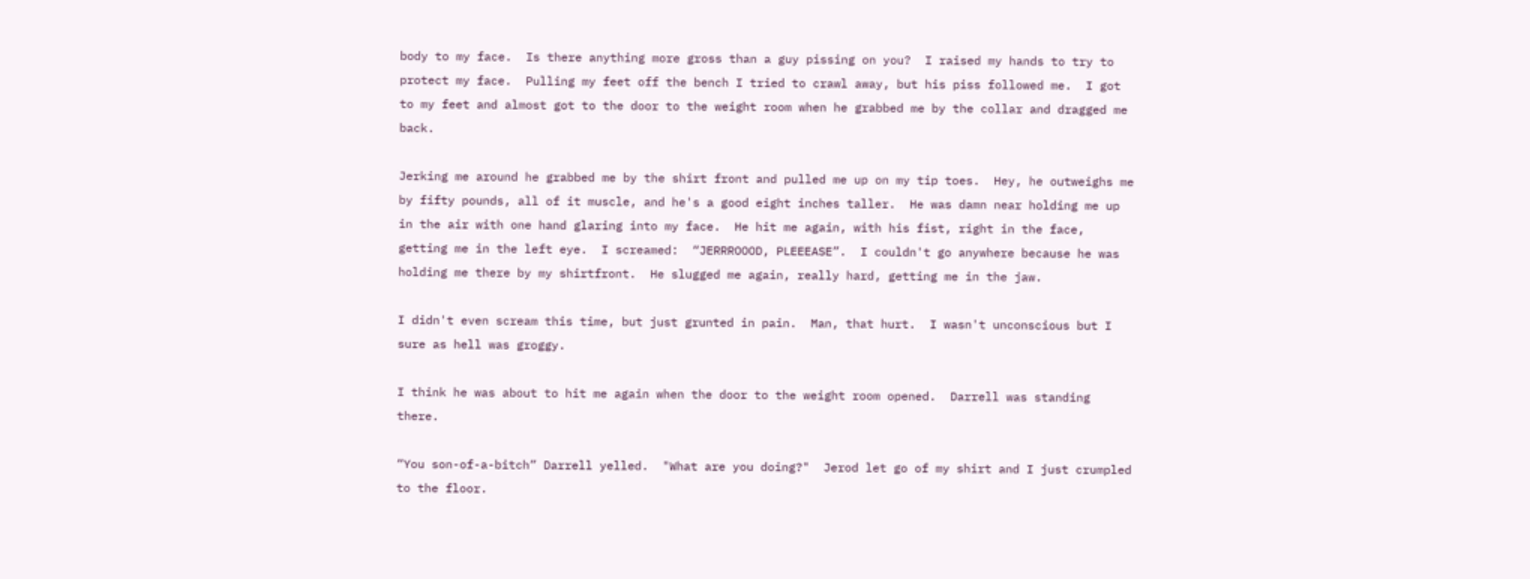body to my face.  Is there anything more gross than a guy pissing on you?  I raised my hands to try to protect my face.  Pulling my feet off the bench I tried to crawl away, but his piss followed me.  I got to my feet and almost got to the door to the weight room when he grabbed me by the collar and dragged me back.

Jerking me around he grabbed me by the shirt front and pulled me up on my tip toes.  Hey, he outweighs me by fifty pounds, all of it muscle, and he's a good eight inches taller.  He was damn near holding me up in the air with one hand glaring into my face.  He hit me again, with his fist, right in the face, getting me in the left eye.  I screamed:  “JERRROOOD, PLEEEASE”.  I couldn't go anywhere because he was holding me there by my shirtfront.  He slugged me again, really hard, getting me in the jaw.

I didn't even scream this time, but just grunted in pain.  Man, that hurt.  I wasn't unconscious but I sure as hell was groggy.

I think he was about to hit me again when the door to the weight room opened.  Darrell was standing there.

“You son-of-a-bitch” Darrell yelled.  "What are you doing?"  Jerod let go of my shirt and I just crumpled to the floor.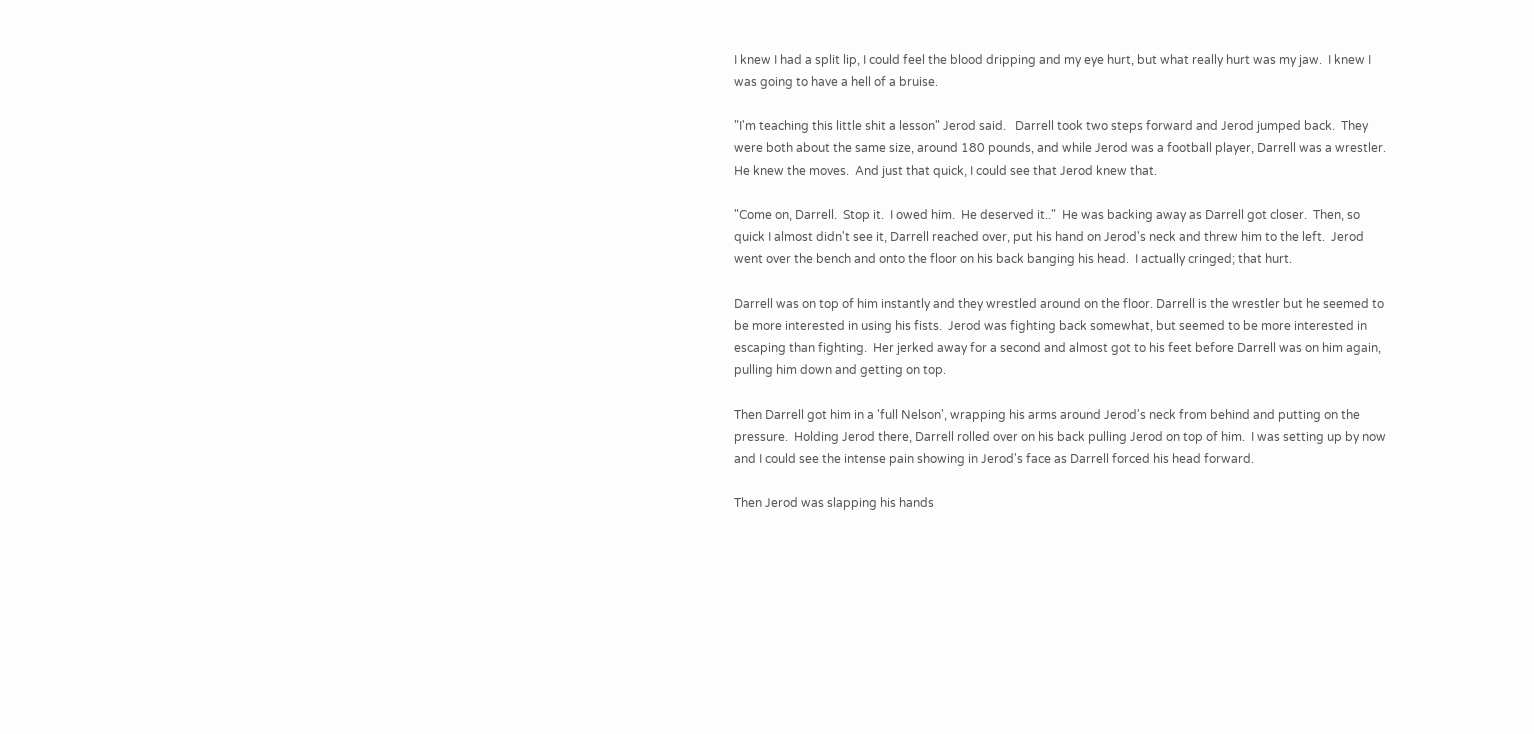I knew I had a split lip, I could feel the blood dripping and my eye hurt, but what really hurt was my jaw.  I knew I was going to have a hell of a bruise.

"I'm teaching this little shit a lesson" Jerod said.   Darrell took two steps forward and Jerod jumped back.  They were both about the same size, around 180 pounds, and while Jerod was a football player, Darrell was a wrestler.  He knew the moves.  And just that quick, I could see that Jerod knew that.

"Come on, Darrell.  Stop it.  I owed him.  He deserved it.."  He was backing away as Darrell got closer.  Then, so quick I almost didn't see it, Darrell reached over, put his hand on Jerod's neck and threw him to the left.  Jerod went over the bench and onto the floor on his back banging his head.  I actually cringed; that hurt.

Darrell was on top of him instantly and they wrestled around on the floor. Darrell is the wrestler but he seemed to be more interested in using his fists.  Jerod was fighting back somewhat, but seemed to be more interested in escaping than fighting.  Her jerked away for a second and almost got to his feet before Darrell was on him again, pulling him down and getting on top.

Then Darrell got him in a 'full Nelson', wrapping his arms around Jerod's neck from behind and putting on the pressure.  Holding Jerod there, Darrell rolled over on his back pulling Jerod on top of him.  I was setting up by now and I could see the intense pain showing in Jerod's face as Darrell forced his head forward.

Then Jerod was slapping his hands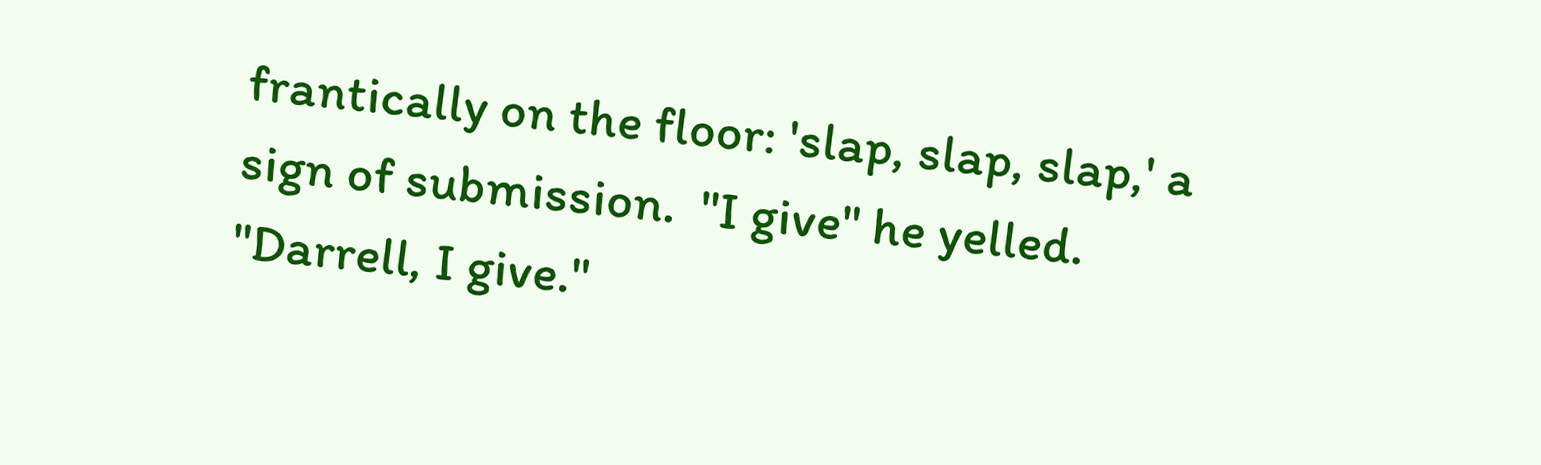frantically on the floor: 'slap, slap, slap,' a sign of submission.  "I give" he yelled.  "Darrell, I give."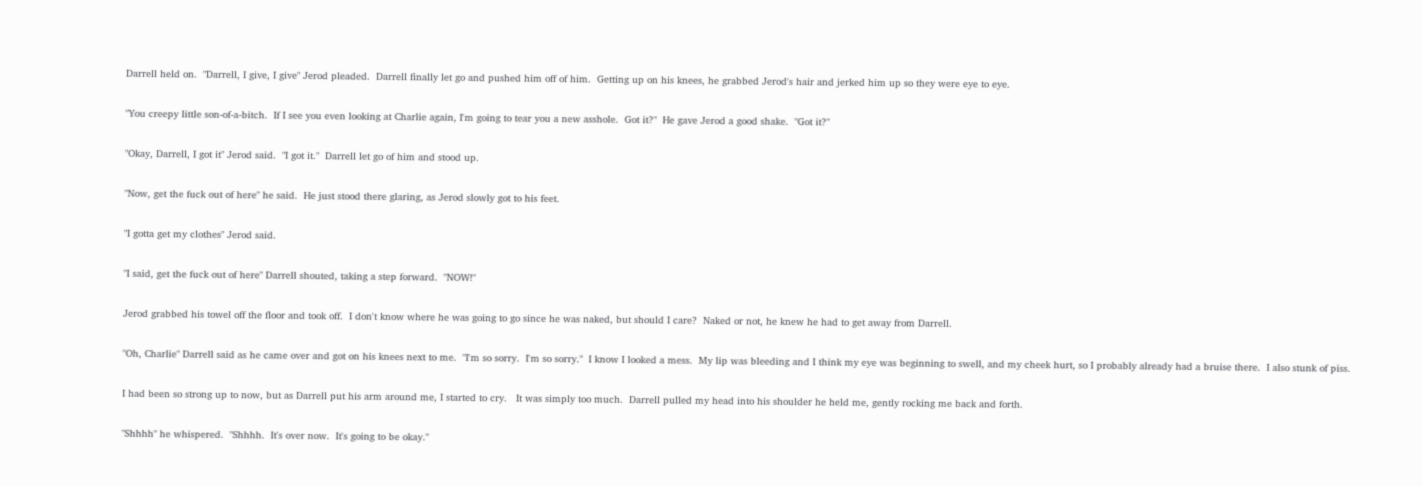Darrell held on.  "Darrell, I give, I give" Jerod pleaded.  Darrell finally let go and pushed him off of him.  Getting up on his knees, he grabbed Jerod's hair and jerked him up so they were eye to eye.

"You creepy little son-of-a-bitch.  If I see you even looking at Charlie again, I'm going to tear you a new asshole.  Got it?"  He gave Jerod a good shake.  "Got it?"

"Okay, Darrell, I got it" Jerod said.  "I got it."  Darrell let go of him and stood up.

"Now, get the fuck out of here" he said.  He just stood there glaring, as Jerod slowly got to his feet.

"I gotta get my clothes" Jerod said.

"I said, get the fuck out of here" Darrell shouted, taking a step forward.  "NOW!"

Jerod grabbed his towel off the floor and took off.  I don't know where he was going to go since he was naked, but should I care?  Naked or not, he knew he had to get away from Darrell.

"Oh, Charlie" Darrell said as he came over and got on his knees next to me.  "I'm so sorry.  I'm so sorry."  I know I looked a mess.  My lip was bleeding and I think my eye was beginning to swell, and my cheek hurt, so I probably already had a bruise there.  I also stunk of piss.

I had been so strong up to now, but as Darrell put his arm around me, I started to cry.   It was simply too much.  Darrell pulled my head into his shoulder he held me, gently rocking me back and forth.

"Shhhh" he whispered.  "Shhhh.  It's over now.  It's going to be okay."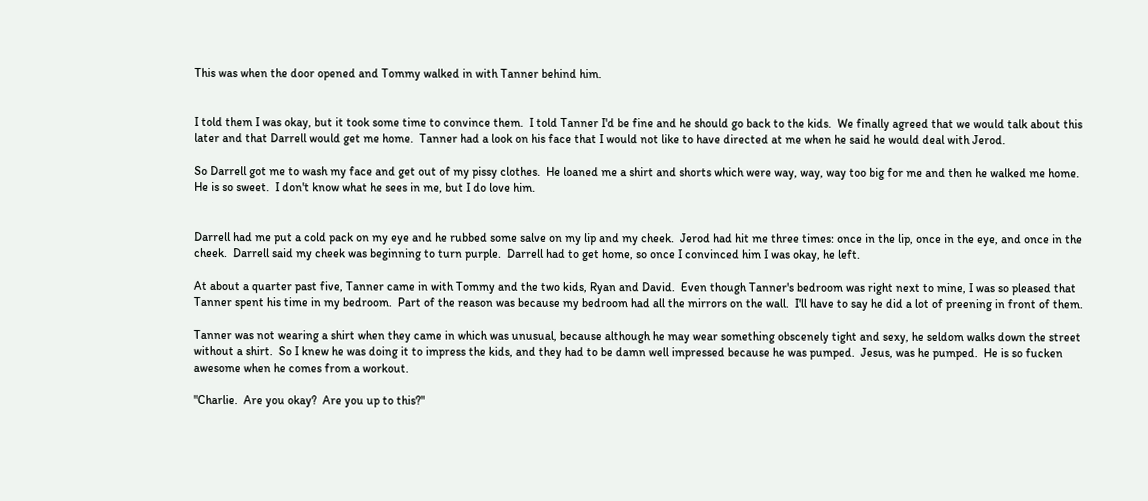This was when the door opened and Tommy walked in with Tanner behind him.


I told them I was okay, but it took some time to convince them.  I told Tanner I'd be fine and he should go back to the kids.  We finally agreed that we would talk about this later and that Darrell would get me home.  Tanner had a look on his face that I would not like to have directed at me when he said he would deal with Jerod.

So Darrell got me to wash my face and get out of my pissy clothes.  He loaned me a shirt and shorts which were way, way, way too big for me and then he walked me home.  He is so sweet.  I don't know what he sees in me, but I do love him.


Darrell had me put a cold pack on my eye and he rubbed some salve on my lip and my cheek.  Jerod had hit me three times: once in the lip, once in the eye, and once in the cheek.  Darrell said my cheek was beginning to turn purple.  Darrell had to get home, so once I convinced him I was okay, he left.

At about a quarter past five, Tanner came in with Tommy and the two kids, Ryan and David.  Even though Tanner's bedroom was right next to mine, I was so pleased that Tanner spent his time in my bedroom.  Part of the reason was because my bedroom had all the mirrors on the wall.  I'll have to say he did a lot of preening in front of them.

Tanner was not wearing a shirt when they came in which was unusual, because although he may wear something obscenely tight and sexy, he seldom walks down the street without a shirt.  So I knew he was doing it to impress the kids, and they had to be damn well impressed because he was pumped.  Jesus, was he pumped.  He is so fucken awesome when he comes from a workout.

"Charlie.  Are you okay?  Are you up to this?"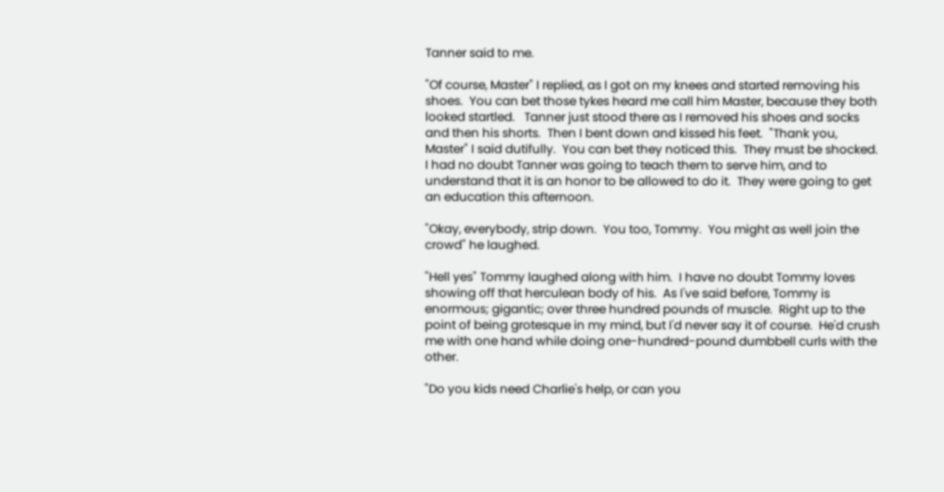Tanner said to me.

"Of course, Master" I replied, as I got on my knees and started removing his shoes.  You can bet those tykes heard me call him Master, because they both looked startled.   Tanner just stood there as I removed his shoes and socks and then his shorts.  Then I bent down and kissed his feet.  "Thank you, Master" I said dutifully.  You can bet they noticed this.  They must be shocked.  I had no doubt Tanner was going to teach them to serve him, and to understand that it is an honor to be allowed to do it.  They were going to get an education this afternoon.

"Okay, everybody, strip down.  You too, Tommy.  You might as well join the crowd" he laughed.

"Hell yes" Tommy laughed along with him.  I have no doubt Tommy loves showing off that herculean body of his.  As I've said before, Tommy is enormous; gigantic; over three hundred pounds of muscle.  Right up to the point of being grotesque in my mind, but I'd never say it of course.  He'd crush me with one hand while doing one-hundred-pound dumbbell curls with the other.

"Do you kids need Charlie's help, or can you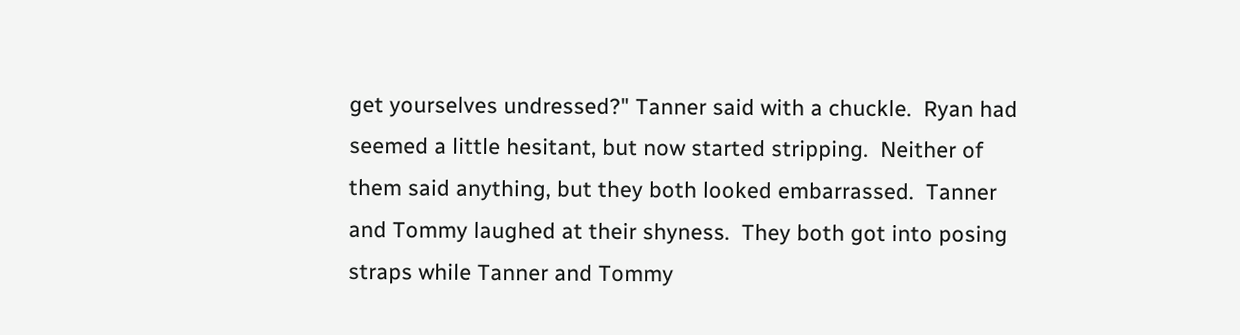get yourselves undressed?" Tanner said with a chuckle.  Ryan had seemed a little hesitant, but now started stripping.  Neither of them said anything, but they both looked embarrassed.  Tanner and Tommy laughed at their shyness.  They both got into posing straps while Tanner and Tommy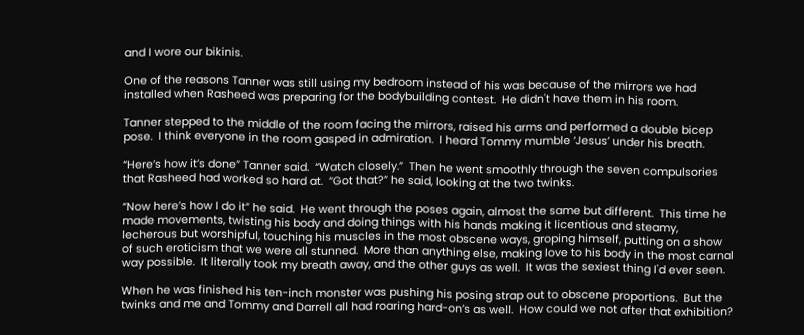and I wore our bikinis.

One of the reasons Tanner was still using my bedroom instead of his was because of the mirrors we had installed when Rasheed was preparing for the bodybuilding contest.  He didn't have them in his room.

Tanner stepped to the middle of the room facing the mirrors, raised his arms and performed a double bicep pose.  I think everyone in the room gasped in admiration.  I heard Tommy mumble ‘Jesus’ under his breath.

“Here’s how it’s done” Tanner said.  “Watch closely.”  Then he went smoothly through the seven compulsories that Rasheed had worked so hard at.  “Got that?” he said, looking at the two twinks.

“Now here’s how I do it” he said.  He went through the poses again, almost the same but different.  This time he made movements, twisting his body and doing things with his hands making it licentious and steamy, lecherous but worshipful, touching his muscles in the most obscene ways, groping himself, putting on a show of such eroticism that we were all stunned.  More than anything else, making love to his body in the most carnal way possible.  It literally took my breath away, and the other guys as well.  It was the sexiest thing I'd ever seen.

When he was finished his ten-inch monster was pushing his posing strap out to obscene proportions.  But the twinks and me and Tommy and Darrell all had roaring hard-on’s as well.  How could we not after that exhibition?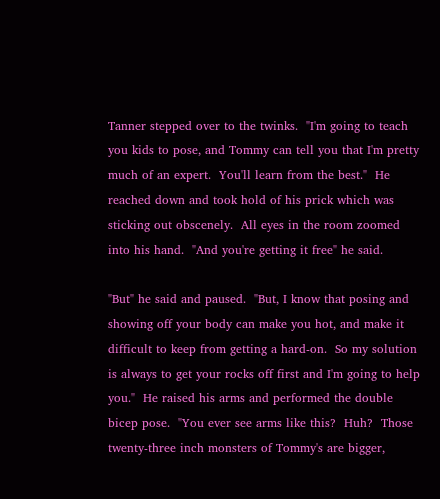Tanner stepped over to the twinks.  "I'm going to teach you kids to pose, and Tommy can tell you that I'm pretty much of an expert.  You'll learn from the best."  He reached down and took hold of his prick which was sticking out obscenely.  All eyes in the room zoomed into his hand.  "And you're getting it free" he said.

"But" he said and paused.  "But, I know that posing and showing off your body can make you hot, and make it difficult to keep from getting a hard-on.  So my solution is always to get your rocks off first and I'm going to help you."  He raised his arms and performed the double bicep pose.  "You ever see arms like this?  Huh?  Those twenty-three inch monsters of Tommy's are bigger,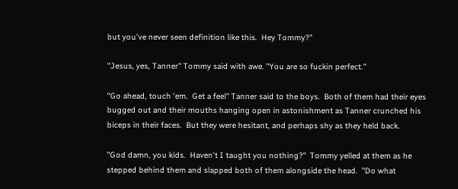but you've never seen definition like this.  Hey Tommy?"

"Jesus, yes, Tanner" Tommy said with awe. "You are so fuckin perfect."

"Go ahead, touch 'em.  Get a feel" Tanner said to the boys.  Both of them had their eyes bugged out and their mouths hanging open in astonishment as Tanner crunched his biceps in their faces.  But they were hesitant, and perhaps shy as they held back.

"God damn, you kids.  Haven't I taught you nothing?"  Tommy yelled at them as he stepped behind them and slapped both of them alongside the head.  "Do what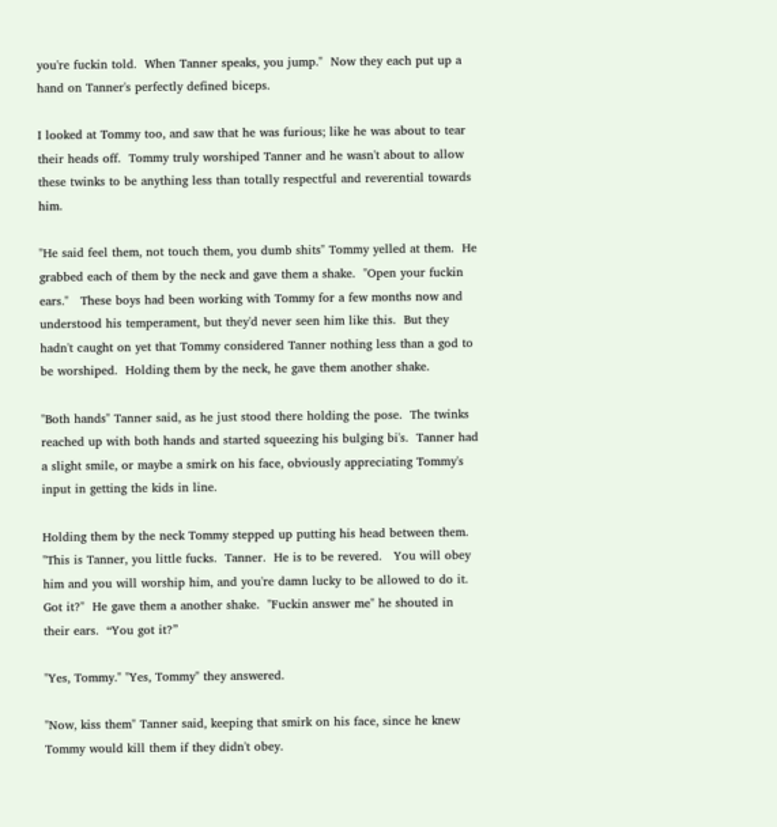you're fuckin told.  When Tanner speaks, you jump."  Now they each put up a hand on Tanner's perfectly defined biceps.

I looked at Tommy too, and saw that he was furious; like he was about to tear their heads off.  Tommy truly worshiped Tanner and he wasn't about to allow these twinks to be anything less than totally respectful and reverential towards him.

"He said feel them, not touch them, you dumb shits" Tommy yelled at them.  He grabbed each of them by the neck and gave them a shake.  "Open your fuckin ears."   These boys had been working with Tommy for a few months now and understood his temperament, but they'd never seen him like this.  But they hadn't caught on yet that Tommy considered Tanner nothing less than a god to be worshiped.  Holding them by the neck, he gave them another shake.

"Both hands" Tanner said, as he just stood there holding the pose.  The twinks reached up with both hands and started squeezing his bulging bi's.  Tanner had a slight smile, or maybe a smirk on his face, obviously appreciating Tommy's input in getting the kids in line.

Holding them by the neck Tommy stepped up putting his head between them.  "This is Tanner, you little fucks.  Tanner.  He is to be revered.   You will obey him and you will worship him, and you're damn lucky to be allowed to do it.  Got it?"  He gave them a another shake.  "Fuckin answer me" he shouted in their ears.  “You got it?”

"Yes, Tommy." "Yes, Tommy" they answered.

"Now, kiss them" Tanner said, keeping that smirk on his face, since he knew Tommy would kill them if they didn't obey.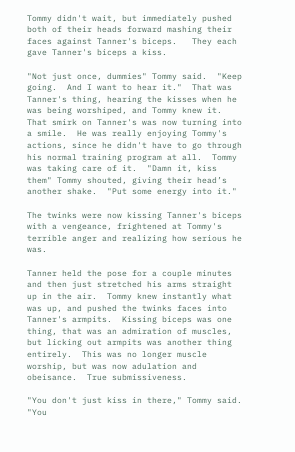Tommy didn't wait, but immediately pushed both of their heads forward mashing their faces against Tanner's biceps.   They each gave Tanner's biceps a kiss.

"Not just once, dummies" Tommy said.  "Keep going.  And I want to hear it."  That was Tanner's thing, hearing the kisses when he was being worshiped, and Tommy knew it.  That smirk on Tanner's was now turning into a smile.  He was really enjoying Tommy's actions, since he didn't have to go through his normal training program at all.  Tommy was taking care of it.  "Damn it, kiss them" Tommy shouted, giving their head’s another shake.  "Put some energy into it."

The twinks were now kissing Tanner's biceps with a vengeance, frightened at Tommy's terrible anger and realizing how serious he was.

Tanner held the pose for a couple minutes and then just stretched his arms straight up in the air.  Tommy knew instantly what was up, and pushed the twinks faces into Tanner's armpits.  Kissing biceps was one thing, that was an admiration of muscles, but licking out armpits was another thing entirely.  This was no longer muscle worship, but was now adulation and obeisance.  True submissiveness.

"You don't just kiss in there," Tommy said.  "You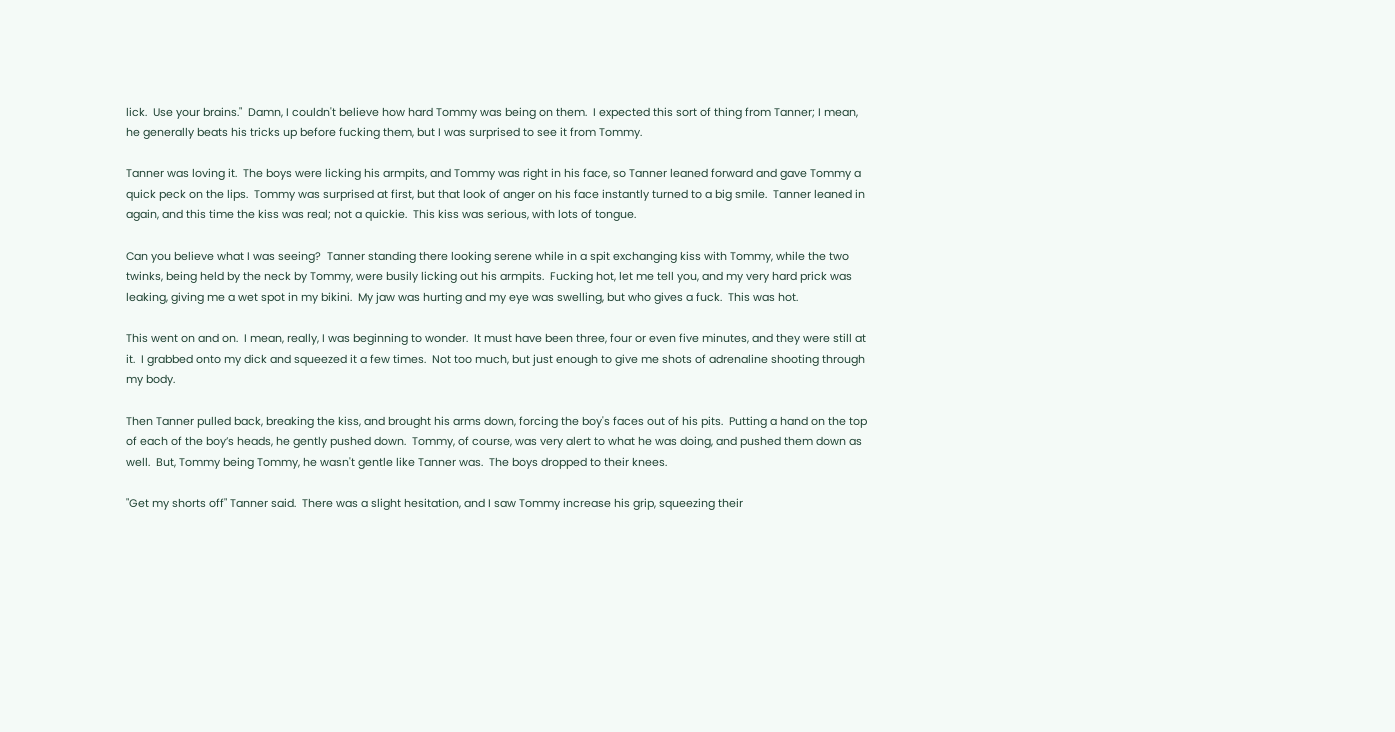lick.  Use your brains."  Damn, I couldn't believe how hard Tommy was being on them.  I expected this sort of thing from Tanner; I mean, he generally beats his tricks up before fucking them, but I was surprised to see it from Tommy.

Tanner was loving it.  The boys were licking his armpits, and Tommy was right in his face, so Tanner leaned forward and gave Tommy a quick peck on the lips.  Tommy was surprised at first, but that look of anger on his face instantly turned to a big smile.  Tanner leaned in again, and this time the kiss was real; not a quickie.  This kiss was serious, with lots of tongue.

Can you believe what I was seeing?  Tanner standing there looking serene while in a spit exchanging kiss with Tommy, while the two twinks, being held by the neck by Tommy, were busily licking out his armpits.  Fucking hot, let me tell you, and my very hard prick was leaking, giving me a wet spot in my bikini.  My jaw was hurting and my eye was swelling, but who gives a fuck.  This was hot.

This went on and on.  I mean, really, I was beginning to wonder.  It must have been three, four or even five minutes, and they were still at it.  I grabbed onto my dick and squeezed it a few times.  Not too much, but just enough to give me shots of adrenaline shooting through my body.

Then Tanner pulled back, breaking the kiss, and brought his arms down, forcing the boy's faces out of his pits.  Putting a hand on the top of each of the boy’s heads, he gently pushed down.  Tommy, of course, was very alert to what he was doing, and pushed them down as well.  But, Tommy being Tommy, he wasn't gentle like Tanner was.  The boys dropped to their knees.

"Get my shorts off" Tanner said.  There was a slight hesitation, and I saw Tommy increase his grip, squeezing their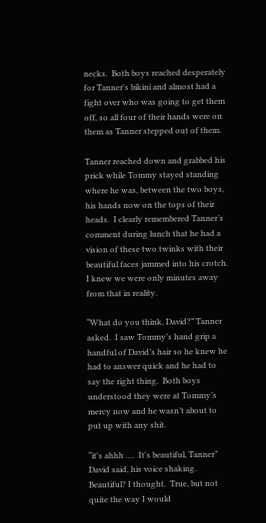necks.  Both boys reached desperately for Tanner's bikini and almost had a fight over who was going to get them off, so all four of their hands were on them as Tanner stepped out of them.

Tanner reached down and grabbed his prick while Tommy stayed standing where he was, between the two boys, his hands now on the tops of their heads.  I clearly remembered Tanner’s comment during lunch that he had a vision of these two twinks with their beautiful faces jammed into his crotch.  I knew we were only minutes away from that in reality.

“What do you think, David?” Tanner asked.  I saw Tommy’s hand grip a handful of David’s hair so he knew he had to answer quick and he had to say the right thing.  Both boys understood they were at Tommy’s mercy now and he wasn’t about to put up with any shit.

“it's ahhh ….  It's beautiful, Tanner” David said, his voice shaking.  Beautiful? I thought.  True, but not quite the way I would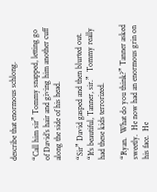describe that enormous schlong.

“Call him sir” Tommy snapped, letting go of David’s hair and giving him another cuff along the side of his head.

“Sir” David gasped and then blurted out.  “It's beautiful, Tanner, sir.”  Tommy really had these kids terrorized.

“Ryan.  What do you think?” Tanner asked sweetly.  He now had an enormous grin on his face.  He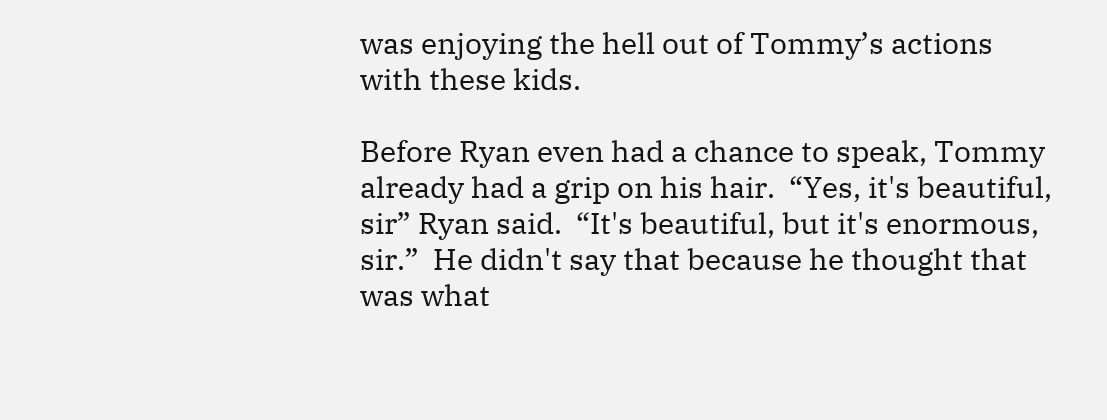was enjoying the hell out of Tommy’s actions with these kids.

Before Ryan even had a chance to speak, Tommy already had a grip on his hair.  “Yes, it's beautiful, sir” Ryan said.  “It's beautiful, but it's enormous, sir.”  He didn't say that because he thought that was what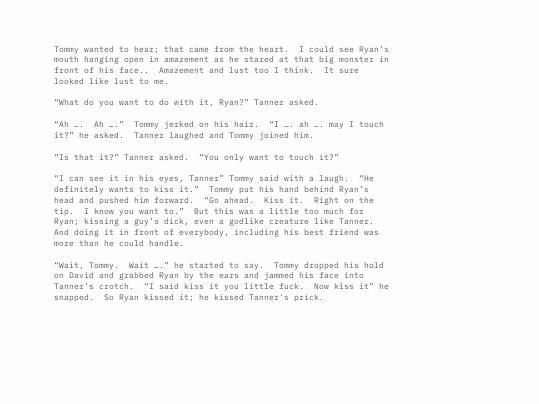Tommy wanted to hear; that came from the heart.  I could see Ryan’s mouth hanging open in amazement as he stared at that big monster in front of his face..  Amazement and lust too I think.  It sure looked like lust to me.

“What do you want to do with it, Ryan?” Tanner asked.

“Ah ….  Ah ….”  Tommy jerked on his hair.  “I …. ah …. may I touch it?” he asked.  Tanner laughed and Tommy joined him.

“Is that it?” Tanner asked.  “You only want to touch it?”

“I can see it in his eyes, Tanner” Tommy said with a laugh.  “He definitely wants to kiss it.”  Tommy put his hand behind Ryan’s head and pushed him forward.  “Go ahead.  Kiss it.  Right on the tip.  I know you want to.”  But this was a little too much for Ryan; kissing a guy’s dick, even a godlike creature like Tanner.  And doing it in front of everybody, including his best friend was more than he could handle.

“Wait, Tommy.  Wait ….” he started to say.  Tommy dropped his hold on David and grabbed Ryan by the ears and jammed his face into Tanner’s crotch.  “I said kiss it you little fuck.  Now kiss it” he snapped.  So Ryan kissed it; he kissed Tanner's prick.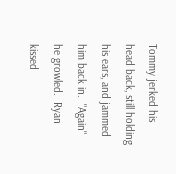Tommy jerked his head back, still holding his ears, and jammed him back in.  "Again" he growled.  Ryan kissed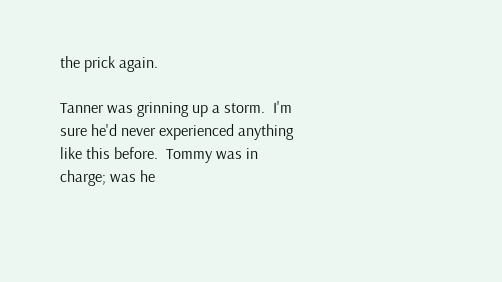the prick again.

Tanner was grinning up a storm.  I'm sure he'd never experienced anything like this before.  Tommy was in charge; was he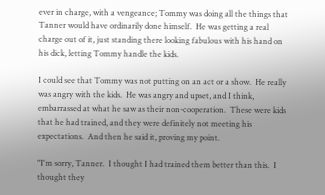ever in charge, with a vengeance; Tommy was doing all the things that Tanner would have ordinarily done himself.  He was getting a real charge out of it, just standing there looking fabulous with his hand on his dick, letting Tommy handle the kids.

I could see that Tommy was not putting on an act or a show.  He really was angry with the kids.  He was angry and upset, and I think, embarrassed at what he saw as their non-cooperation.  These were kids that he had trained, and they were definitely not meeting his expectations.  And then he said it, proving my point.

"I'm sorry, Tanner.  I thought I had trained them better than this.  I thought they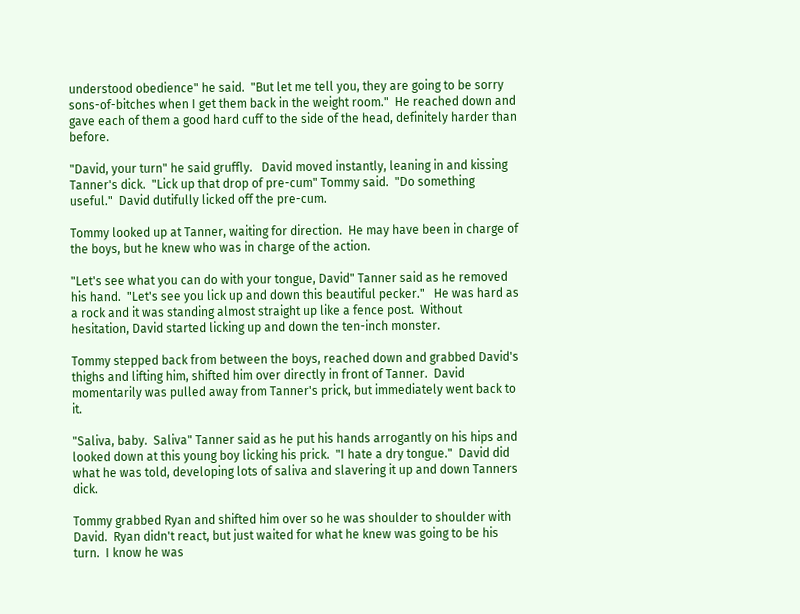understood obedience" he said.  "But let me tell you, they are going to be sorry sons-of-bitches when I get them back in the weight room."  He reached down and gave each of them a good hard cuff to the side of the head, definitely harder than before.

"David, your turn" he said gruffly.   David moved instantly, leaning in and kissing Tanner's dick.  "Lick up that drop of pre-cum" Tommy said.  "Do something useful."  David dutifully licked off the pre-cum.

Tommy looked up at Tanner, waiting for direction.  He may have been in charge of the boys, but he knew who was in charge of the action.

"Let's see what you can do with your tongue, David" Tanner said as he removed his hand.  "Let's see you lick up and down this beautiful pecker."   He was hard as a rock and it was standing almost straight up like a fence post.  Without hesitation, David started licking up and down the ten-inch monster.

Tommy stepped back from between the boys, reached down and grabbed David's thighs and lifting him, shifted him over directly in front of Tanner.  David momentarily was pulled away from Tanner's prick, but immediately went back to it.

"Saliva, baby.  Saliva" Tanner said as he put his hands arrogantly on his hips and looked down at this young boy licking his prick.  "I hate a dry tongue."  David did what he was told, developing lots of saliva and slavering it up and down Tanners dick.

Tommy grabbed Ryan and shifted him over so he was shoulder to shoulder with David.  Ryan didn't react, but just waited for what he knew was going to be his turn.  I know he was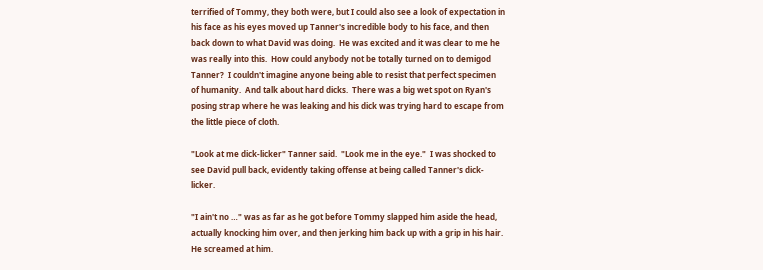terrified of Tommy, they both were, but I could also see a look of expectation in his face as his eyes moved up Tanner's incredible body to his face, and then back down to what David was doing.  He was excited and it was clear to me he was really into this.  How could anybody not be totally turned on to demigod Tanner?  I couldn't imagine anyone being able to resist that perfect specimen of humanity.  And talk about hard dicks.  There was a big wet spot on Ryan's posing strap where he was leaking and his dick was trying hard to escape from the little piece of cloth.

"Look at me dick-licker" Tanner said.  "Look me in the eye."  I was shocked to see David pull back, evidently taking offense at being called Tanner's dick-licker.

"I ain't no …" was as far as he got before Tommy slapped him aside the head, actually knocking him over, and then jerking him back up with a grip in his hair.  He screamed at him.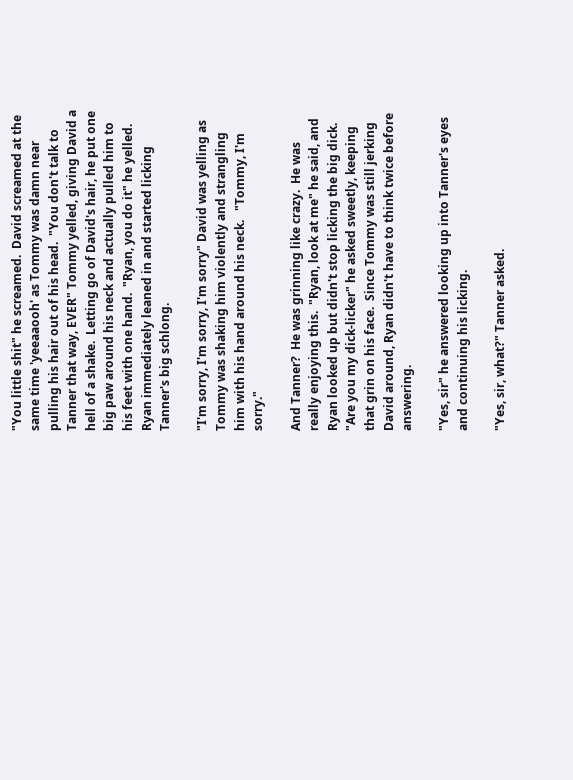"You little shit" he screamed.  David screamed at the same time 'yeeaaooh' as Tommy was damn near pulling his hair out of his head.  "You don't talk to Tanner that way, EVER" Tommy yelled, giving David a hell of a shake.  Letting go of David's hair, he put one big paw around his neck and actually pulled him to his feet with one hand.  "Ryan, you do it" he yelled.  Ryan immediately leaned in and started licking Tanner's big schlong.

"I'm sorry, I'm sorry, I'm sorry" David was yelling as Tommy was shaking him violently and strangling him with his hand around his neck.   "Tommy, I'm sorry."

And Tanner?  He was grinning like crazy.  He was really enjoying this.  "Ryan, look at me" he said, and Ryan looked up but didn't stop licking the big dick.  "Are you my dick-licker" he asked sweetly, keeping that grin on his face.  Since Tommy was still jerking David around, Ryan didn't have to think twice before answering.

"Yes, sir" he answered looking up into Tanner's eyes and continuing his licking.

"Yes, sir, what?" Tanner asked.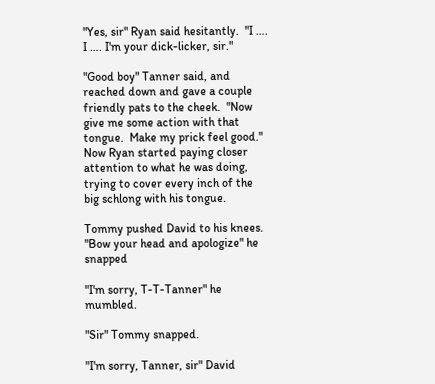"Yes, sir" Ryan said hesitantly.  "I …. I …. I'm your dick-licker, sir."

"Good boy" Tanner said, and reached down and gave a couple friendly pats to the cheek.  "Now give me some action with that tongue.  Make my prick feel good."  Now Ryan started paying closer attention to what he was doing, trying to cover every inch of the big schlong with his tongue.

Tommy pushed David to his knees.  "Bow your head and apologize" he snapped

"I'm sorry, T-T-Tanner" he mumbled.

"Sir" Tommy snapped.

"I'm sorry, Tanner, sir" David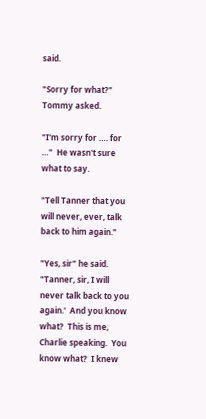said.

"Sorry for what?" Tommy asked.

"I'm sorry for …. for …"  He wasn't sure what to say.

"Tell Tanner that you will never, ever, talk back to him again."

"Yes, sir" he said.  "Tanner, sir, I will never talk back to you again.'  And you know what?  This is me, Charlie speaking.  You know what?  I knew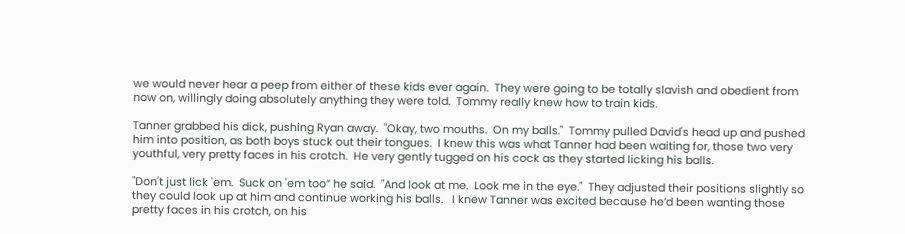we would never hear a peep from either of these kids ever again.  They were going to be totally slavish and obedient from now on, willingly doing absolutely anything they were told.  Tommy really knew how to train kids.

Tanner grabbed his dick, pushing Ryan away.  "Okay, two mouths.  On my balls."  Tommy pulled David's head up and pushed him into position, as both boys stuck out their tongues.  I knew this was what Tanner had been waiting for, those two very youthful, very pretty faces in his crotch.  He very gently tugged on his cock as they started licking his balls.

"Don't just lick 'em.  Suck on 'em too” he said.  "And look at me.  Look me in the eye."  They adjusted their positions slightly so they could look up at him and continue working his balls.   I knew Tanner was excited because he’d been wanting those pretty faces in his crotch, on his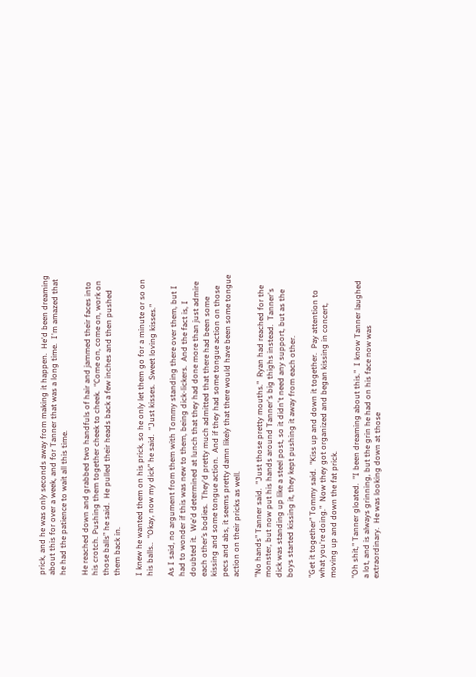prick, and he was only seconds away from making it happen.  He'd been dreaming about this for over a week, and for Tanner that was a long time.  I'm amazed that he had the patience to wait all this time.

He reached down and grabbed two handfuls of hair and jammed their faces into his crotch. Pushing them together cheek to cheek.  “Come on, come on, work on those balls” he said.  He pulled their heads back a few inches and then pushed them back in.

I knew he wanted them on his prick, so he only let them go for a minute or so on his balls..  “Okay, now my dick” he said.  “Just kisses.  Sweet loving kisses.”

As I said, no argument from them with Tommy standing there over them, but I had to wonder if this was new to them, being dick-lickers.  And the fact is, I doubted it.  We'd determined at lunch that they had done more than just admire each other’s bodies.  They'd pretty much admitted that there had been some kissing and some tongue action.  And if they had some tongue action on those pecs and abs, it seems pretty damn likely that there would have been some tongue action on their pricks as well.

"No hands" Tanner said.  "Just those pretty mouths."  Ryan had reached for the monster, but now put his hands around Tanner's big thighs instead.  Tanner's dick was standing up like a steel post, so it didn't need any support, but as the boys started kissing it, they kept pushing it away from each other.

"Get it together" Tommy said.  "Kiss up and down it together.  Pay attention to what you're doing."  Now they got organized and began kissing in concert, moving up and down the fat prick.

"Oh shit," Tanner gloated.  "I been dreaming about this."  I know Tanner laughed a lot, and is always grinning, but the grin he had on his face now was extraordinary.  He was looking down at those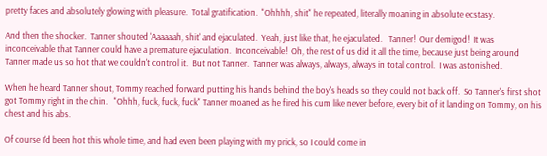pretty faces and absolutely glowing with pleasure.  Total gratification.  "Ohhhh, shit" he repeated, literally moaning in absolute ecstasy.

And then the shocker.  Tanner shouted 'Aaaaaah, shit' and ejaculated.  Yeah, just like that, he ejaculated.   Tanner!  Our demigod!  It was inconceivable that Tanner could have a premature ejaculation.  Inconceivable!  Oh, the rest of us did it all the time, because just being around Tanner made us so hot that we couldn't control it.  But not Tanner.  Tanner was always, always, always in total control.  I was astonished.

When he heard Tanner shout, Tommy reached forward putting his hands behind the boy's heads so they could not back off.  So Tanner's first shot got Tommy right in the chin.   "Ohhh, fuck, fuck, fuck" Tanner moaned as he fired his cum like never before, every bit of it landing on Tommy, on his chest and his abs.

Of course I'd been hot this whole time, and had even been playing with my prick, so I could come in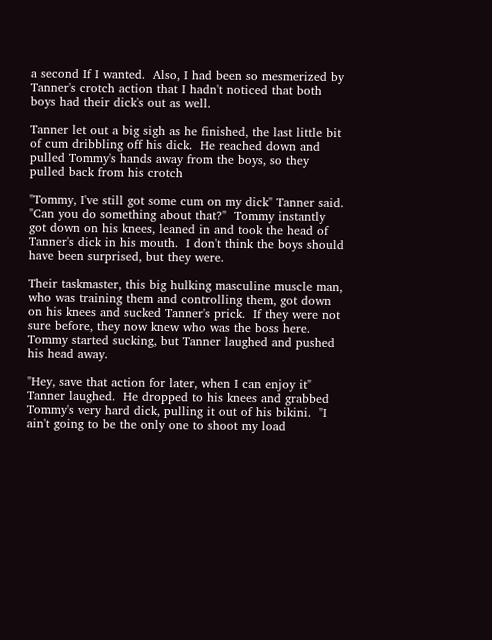a second If I wanted.  Also, I had been so mesmerized by Tanner's crotch action that I hadn't noticed that both boys had their dick's out as well.

Tanner let out a big sigh as he finished, the last little bit of cum dribbling off his dick.  He reached down and pulled Tommy's hands away from the boys, so they pulled back from his crotch

"Tommy, I've still got some cum on my dick" Tanner said.  "Can you do something about that?"  Tommy instantly got down on his knees, leaned in and took the head of Tanner's dick in his mouth.  I don't think the boys should have been surprised, but they were.

Their taskmaster, this big hulking masculine muscle man, who was training them and controlling them, got down on his knees and sucked Tanner's prick.  If they were not sure before, they now knew who was the boss here.  Tommy started sucking, but Tanner laughed and pushed his head away.

"Hey, save that action for later, when I can enjoy it" Tanner laughed.  He dropped to his knees and grabbed Tommy's very hard dick, pulling it out of his bikini.  "I ain't going to be the only one to shoot my load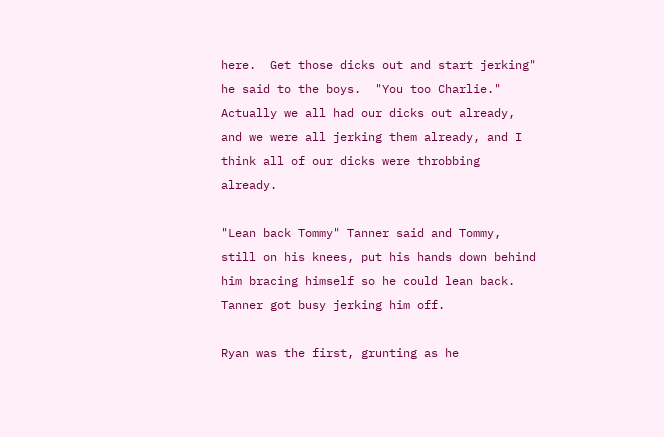here.  Get those dicks out and start jerking" he said to the boys.  "You too Charlie."  Actually we all had our dicks out already, and we were all jerking them already, and I think all of our dicks were throbbing already.

"Lean back Tommy" Tanner said and Tommy, still on his knees, put his hands down behind him bracing himself so he could lean back.  Tanner got busy jerking him off.

Ryan was the first, grunting as he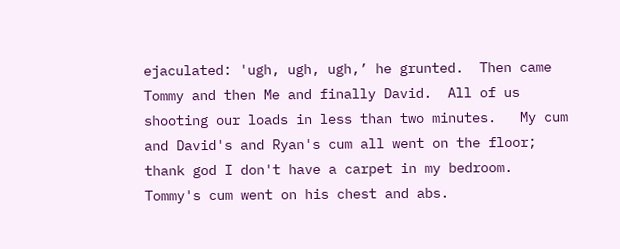ejaculated: 'ugh, ugh, ugh,’ he grunted.  Then came Tommy and then Me and finally David.  All of us shooting our loads in less than two minutes.   My cum and David's and Ryan's cum all went on the floor; thank god I don't have a carpet in my bedroom.  Tommy's cum went on his chest and abs.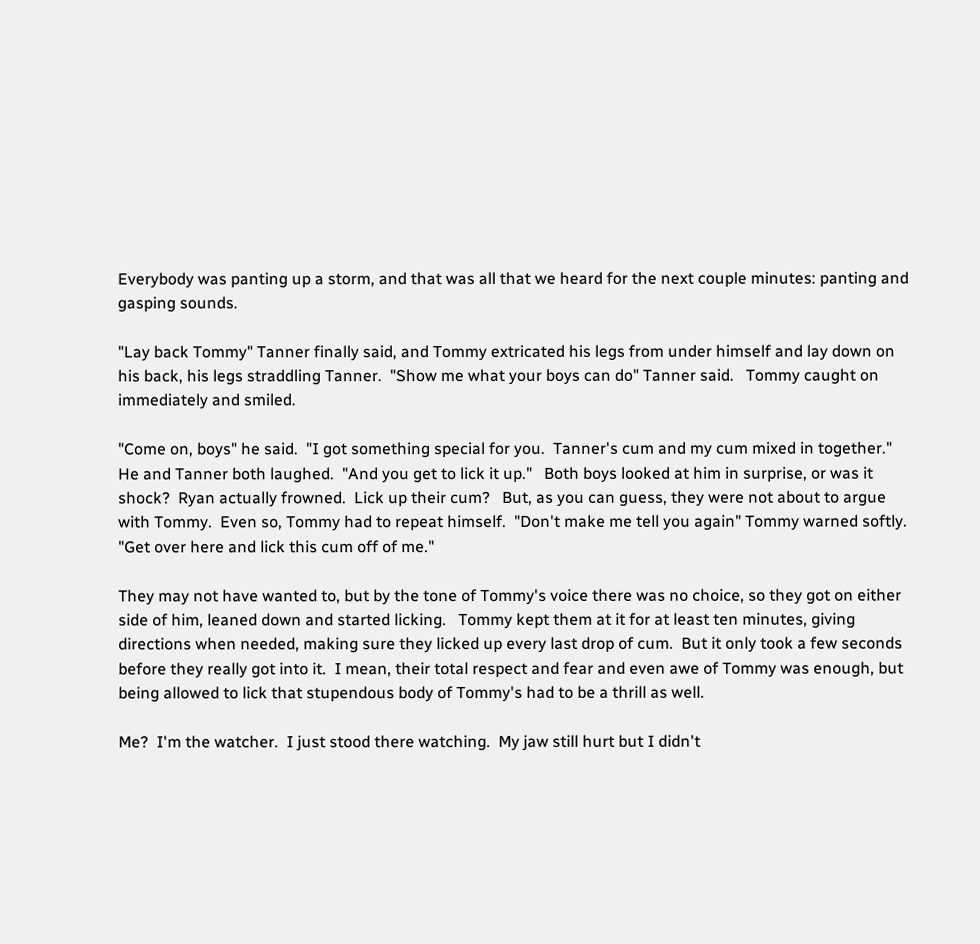Everybody was panting up a storm, and that was all that we heard for the next couple minutes: panting and gasping sounds.

"Lay back Tommy" Tanner finally said, and Tommy extricated his legs from under himself and lay down on his back, his legs straddling Tanner.  "Show me what your boys can do" Tanner said.   Tommy caught on immediately and smiled.

"Come on, boys" he said.  "I got something special for you.  Tanner's cum and my cum mixed in together."  He and Tanner both laughed.  "And you get to lick it up."   Both boys looked at him in surprise, or was it shock?  Ryan actually frowned.  Lick up their cum?   But, as you can guess, they were not about to argue with Tommy.  Even so, Tommy had to repeat himself.  "Don't make me tell you again" Tommy warned softly.  "Get over here and lick this cum off of me."

They may not have wanted to, but by the tone of Tommy's voice there was no choice, so they got on either side of him, leaned down and started licking.   Tommy kept them at it for at least ten minutes, giving directions when needed, making sure they licked up every last drop of cum.  But it only took a few seconds before they really got into it.  I mean, their total respect and fear and even awe of Tommy was enough, but being allowed to lick that stupendous body of Tommy's had to be a thrill as well.

Me?  I'm the watcher.  I just stood there watching.  My jaw still hurt but I didn't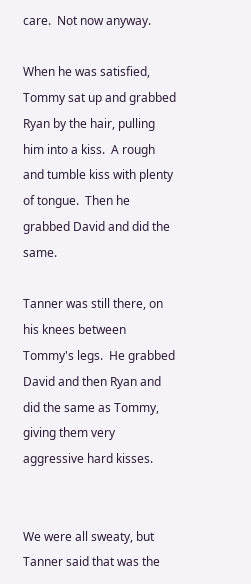care.  Not now anyway.

When he was satisfied, Tommy sat up and grabbed Ryan by the hair, pulling him into a kiss.  A rough and tumble kiss with plenty of tongue.  Then he grabbed David and did the same.

Tanner was still there, on his knees between Tommy's legs.  He grabbed David and then Ryan and did the same as Tommy, giving them very aggressive hard kisses.


We were all sweaty, but Tanner said that was the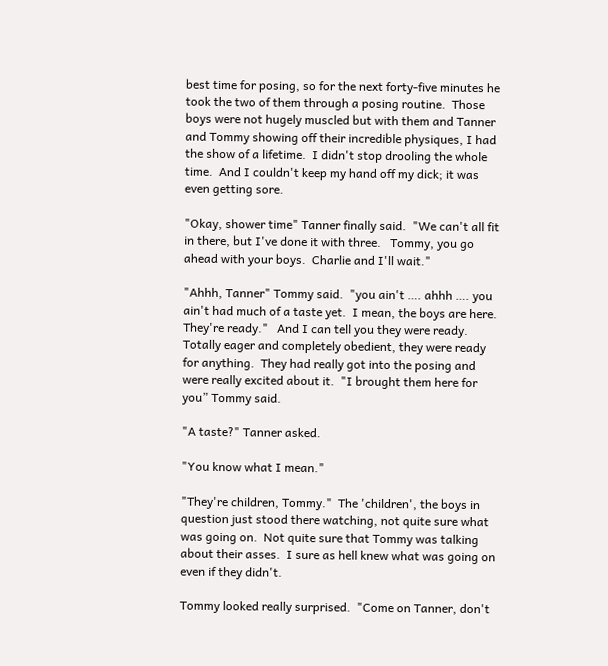best time for posing, so for the next forty-five minutes he took the two of them through a posing routine.  Those boys were not hugely muscled but with them and Tanner and Tommy showing off their incredible physiques, I had the show of a lifetime.  I didn't stop drooling the whole time.  And I couldn't keep my hand off my dick; it was even getting sore.

"Okay, shower time" Tanner finally said.  "We can't all fit in there, but I've done it with three.   Tommy, you go ahead with your boys.  Charlie and I'll wait."

"Ahhh, Tanner" Tommy said.  "you ain't …. ahhh …. you ain't had much of a taste yet.  I mean, the boys are here.  They're ready."   And I can tell you they were ready.  Totally eager and completely obedient, they were ready for anything.  They had really got into the posing and were really excited about it.  "I brought them here for you” Tommy said.

"A taste?" Tanner asked.

"You know what I mean."

"They're children, Tommy."  The 'children', the boys in question just stood there watching, not quite sure what was going on.  Not quite sure that Tommy was talking about their asses.  I sure as hell knew what was going on even if they didn't.

Tommy looked really surprised.  "Come on Tanner, don't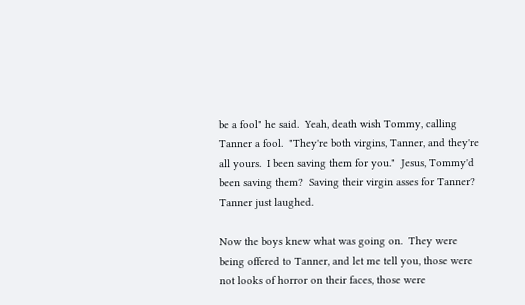be a fool" he said.  Yeah, death wish Tommy, calling Tanner a fool.  "They're both virgins, Tanner, and they're all yours.  I been saving them for you."  Jesus, Tommy'd been saving them?  Saving their virgin asses for Tanner?  Tanner just laughed.

Now the boys knew what was going on.  They were being offered to Tanner, and let me tell you, those were not looks of horror on their faces, those were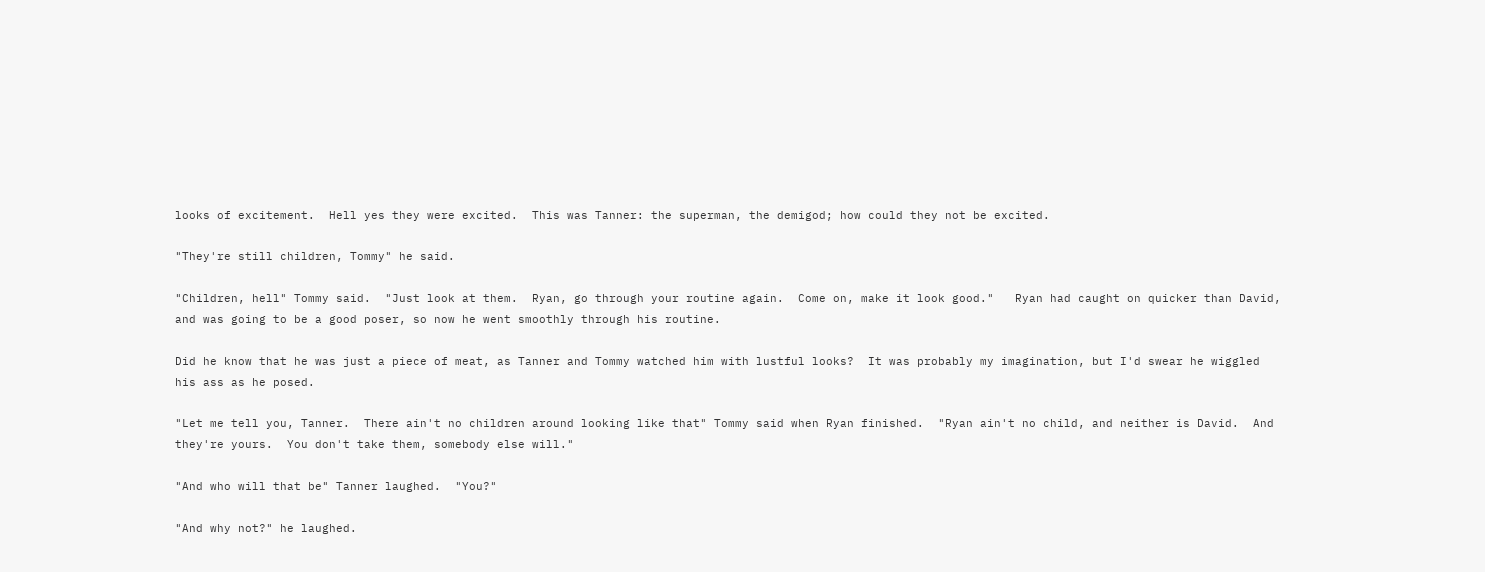looks of excitement.  Hell yes they were excited.  This was Tanner: the superman, the demigod; how could they not be excited.

"They're still children, Tommy" he said.

"Children, hell" Tommy said.  "Just look at them.  Ryan, go through your routine again.  Come on, make it look good."   Ryan had caught on quicker than David, and was going to be a good poser, so now he went smoothly through his routine.

Did he know that he was just a piece of meat, as Tanner and Tommy watched him with lustful looks?  It was probably my imagination, but I'd swear he wiggled his ass as he posed.

"Let me tell you, Tanner.  There ain't no children around looking like that" Tommy said when Ryan finished.  "Ryan ain't no child, and neither is David.  And they're yours.  You don't take them, somebody else will."

"And who will that be" Tanner laughed.  "You?"

"And why not?" he laughed.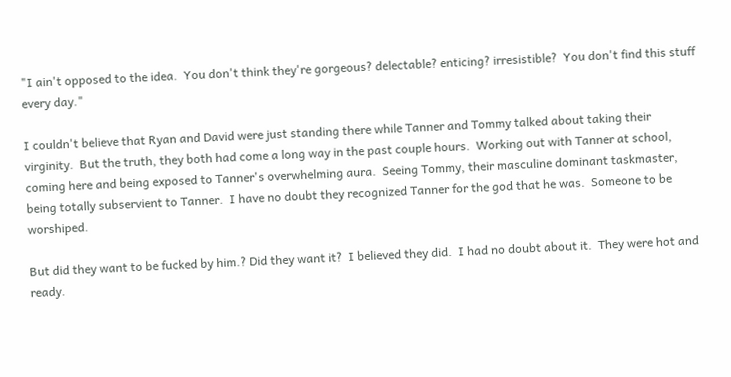"I ain't opposed to the idea.  You don't think they're gorgeous? delectable? enticing? irresistible?  You don't find this stuff every day."

I couldn't believe that Ryan and David were just standing there while Tanner and Tommy talked about taking their virginity.  But the truth, they both had come a long way in the past couple hours.  Working out with Tanner at school, coming here and being exposed to Tanner's overwhelming aura.  Seeing Tommy, their masculine dominant taskmaster, being totally subservient to Tanner.  I have no doubt they recognized Tanner for the god that he was.  Someone to be worshiped.

But did they want to be fucked by him.? Did they want it?  I believed they did.  I had no doubt about it.  They were hot and ready.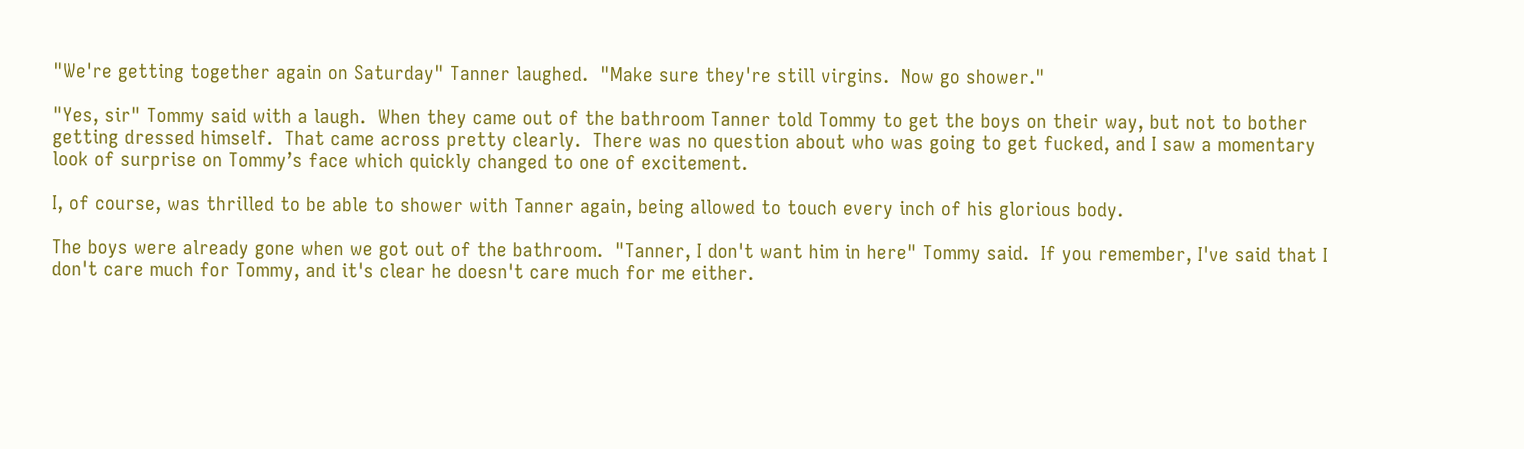"We're getting together again on Saturday" Tanner laughed.  "Make sure they're still virgins.  Now go shower."

"Yes, sir" Tommy said with a laugh.  When they came out of the bathroom Tanner told Tommy to get the boys on their way, but not to bother getting dressed himself.  That came across pretty clearly.  There was no question about who was going to get fucked, and I saw a momentary look of surprise on Tommy’s face which quickly changed to one of excitement.

I, of course, was thrilled to be able to shower with Tanner again, being allowed to touch every inch of his glorious body.

The boys were already gone when we got out of the bathroom.  "Tanner, I don't want him in here" Tommy said.  If you remember, I've said that I don't care much for Tommy, and it's clear he doesn't care much for me either.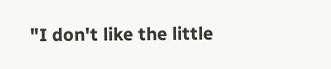"I don't like the little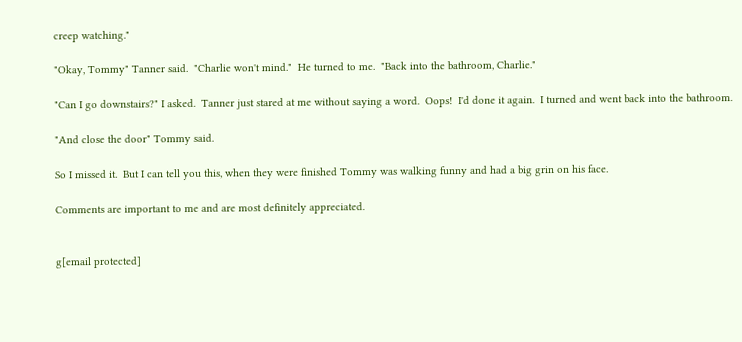creep watching."

"Okay, Tommy" Tanner said.  "Charlie won't mind."  He turned to me.  "Back into the bathroom, Charlie."

"Can I go downstairs?" I asked.  Tanner just stared at me without saying a word.  Oops!  I'd done it again.  I turned and went back into the bathroom.

"And close the door" Tommy said.

So I missed it.  But I can tell you this, when they were finished Tommy was walking funny and had a big grin on his face.

Comments are important to me and are most definitely appreciated.


g[email protected]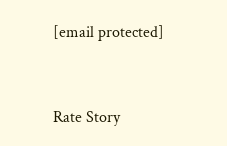[email protected]


Rate Story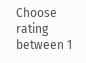Choose rating between 1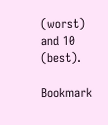(worst) and 10 (best).

Bookmark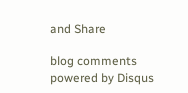and Share

blog comments powered by Disqus